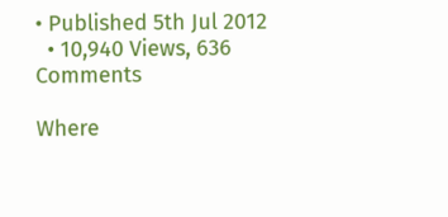• Published 5th Jul 2012
  • 10,940 Views, 636 Comments

Where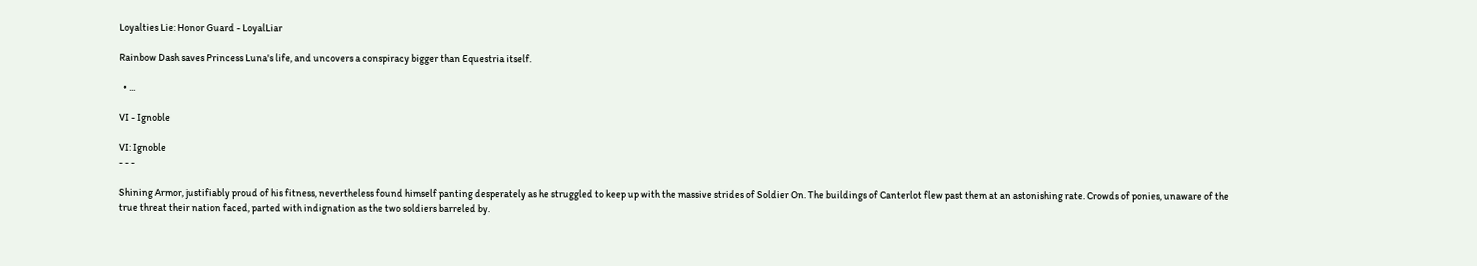Loyalties Lie: Honor Guard - LoyalLiar

Rainbow Dash saves Princess Luna's life, and uncovers a conspiracy bigger than Equestria itself.

  • ...

VI - Ignoble

VI: Ignoble
- - -

Shining Armor, justifiably proud of his fitness, nevertheless found himself panting desperately as he struggled to keep up with the massive strides of Soldier On. The buildings of Canterlot flew past them at an astonishing rate. Crowds of ponies, unaware of the true threat their nation faced, parted with indignation as the two soldiers barreled by.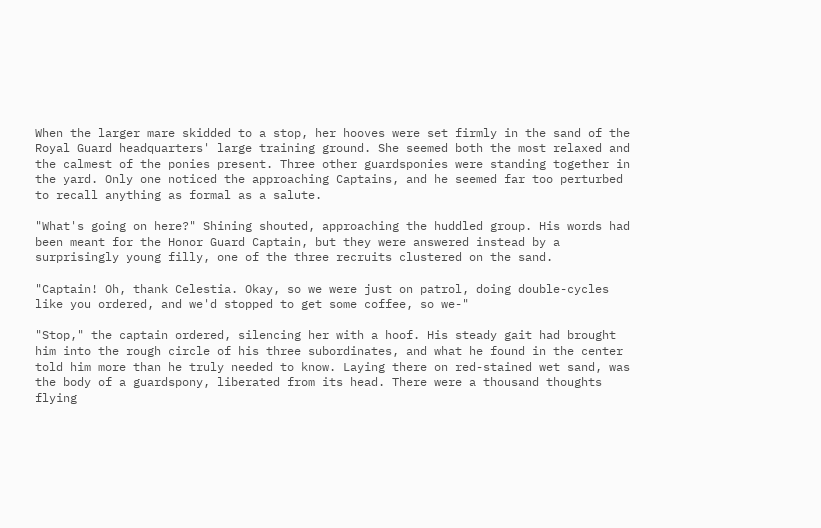When the larger mare skidded to a stop, her hooves were set firmly in the sand of the Royal Guard headquarters' large training ground. She seemed both the most relaxed and the calmest of the ponies present. Three other guardsponies were standing together in the yard. Only one noticed the approaching Captains, and he seemed far too perturbed to recall anything as formal as a salute.

"What's going on here?" Shining shouted, approaching the huddled group. His words had been meant for the Honor Guard Captain, but they were answered instead by a surprisingly young filly, one of the three recruits clustered on the sand.

"Captain! Oh, thank Celestia. Okay, so we were just on patrol, doing double-cycles like you ordered, and we'd stopped to get some coffee, so we-"

"Stop," the captain ordered, silencing her with a hoof. His steady gait had brought him into the rough circle of his three subordinates, and what he found in the center told him more than he truly needed to know. Laying there on red-stained wet sand, was the body of a guardspony, liberated from its head. There were a thousand thoughts flying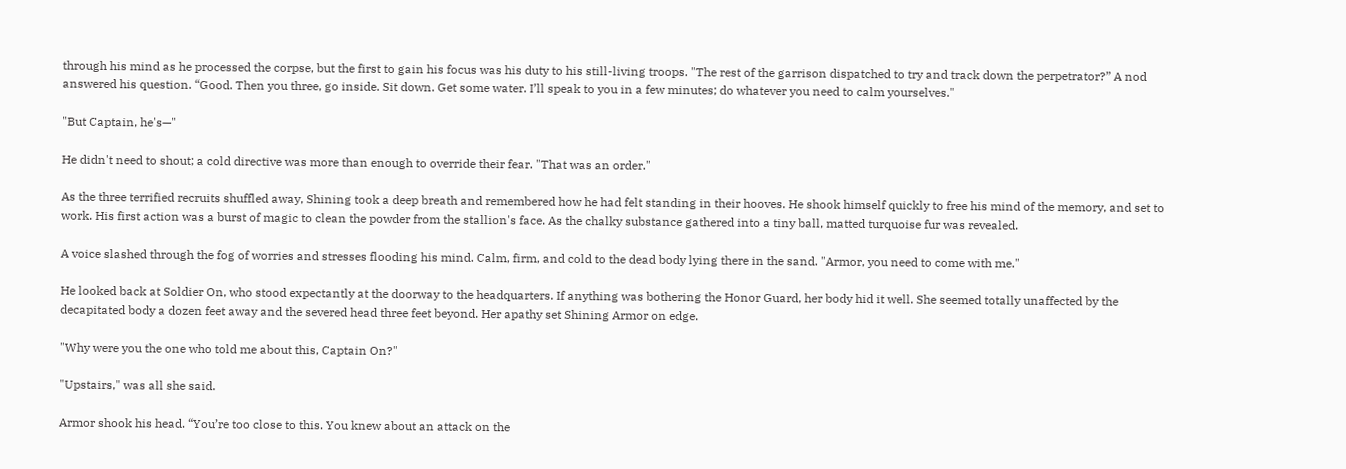through his mind as he processed the corpse, but the first to gain his focus was his duty to his still-living troops. "The rest of the garrison dispatched to try and track down the perpetrator?” A nod answered his question. “Good. Then you three, go inside. Sit down. Get some water. I’ll speak to you in a few minutes; do whatever you need to calm yourselves."

"But Captain, he's—"

He didn't need to shout; a cold directive was more than enough to override their fear. "That was an order."

As the three terrified recruits shuffled away, Shining took a deep breath and remembered how he had felt standing in their hooves. He shook himself quickly to free his mind of the memory, and set to work. His first action was a burst of magic to clean the powder from the stallion's face. As the chalky substance gathered into a tiny ball, matted turquoise fur was revealed.

A voice slashed through the fog of worries and stresses flooding his mind. Calm, firm, and cold to the dead body lying there in the sand. "Armor, you need to come with me."

He looked back at Soldier On, who stood expectantly at the doorway to the headquarters. If anything was bothering the Honor Guard, her body hid it well. She seemed totally unaffected by the decapitated body a dozen feet away and the severed head three feet beyond. Her apathy set Shining Armor on edge.

"Why were you the one who told me about this, Captain On?"

"Upstairs," was all she said.

Armor shook his head. “You’re too close to this. You knew about an attack on the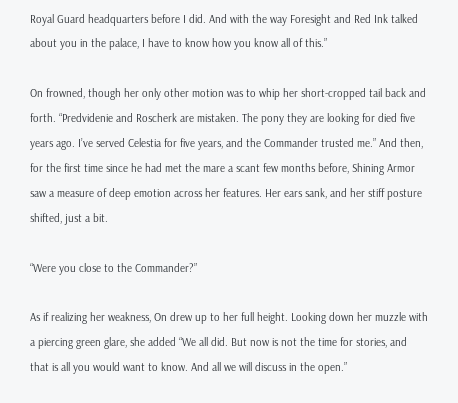Royal Guard headquarters before I did. And with the way Foresight and Red Ink talked about you in the palace, I have to know how you know all of this.”

On frowned, though her only other motion was to whip her short-cropped tail back and forth. “Predvidenie and Roscherk are mistaken. The pony they are looking for died five years ago. I’ve served Celestia for five years, and the Commander trusted me.” And then, for the first time since he had met the mare a scant few months before, Shining Armor saw a measure of deep emotion across her features. Her ears sank, and her stiff posture shifted, just a bit.

“Were you close to the Commander?”

As if realizing her weakness, On drew up to her full height. Looking down her muzzle with a piercing green glare, she added “We all did. But now is not the time for stories, and that is all you would want to know. And all we will discuss in the open.”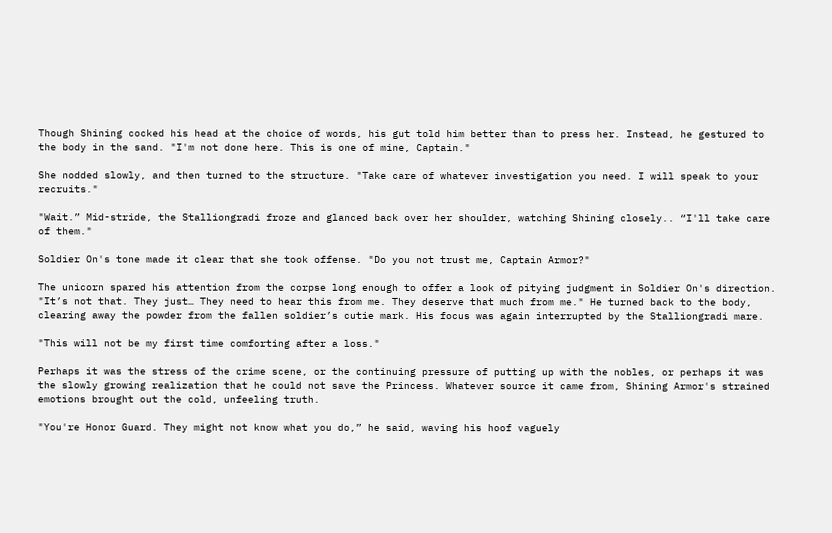Though Shining cocked his head at the choice of words, his gut told him better than to press her. Instead, he gestured to the body in the sand. "I'm not done here. This is one of mine, Captain."

She nodded slowly, and then turned to the structure. "Take care of whatever investigation you need. I will speak to your recruits."

"Wait.” Mid-stride, the Stalliongradi froze and glanced back over her shoulder, watching Shining closely.. “I'll take care of them."

Soldier On's tone made it clear that she took offense. "Do you not trust me, Captain Armor?"

The unicorn spared his attention from the corpse long enough to offer a look of pitying judgment in Soldier On's direction. "It’s not that. They just… They need to hear this from me. They deserve that much from me." He turned back to the body, clearing away the powder from the fallen soldier’s cutie mark. His focus was again interrupted by the Stalliongradi mare.

"This will not be my first time comforting after a loss."

Perhaps it was the stress of the crime scene, or the continuing pressure of putting up with the nobles, or perhaps it was the slowly growing realization that he could not save the Princess. Whatever source it came from, Shining Armor's strained emotions brought out the cold, unfeeling truth.

"You're Honor Guard. They might not know what you do,” he said, waving his hoof vaguely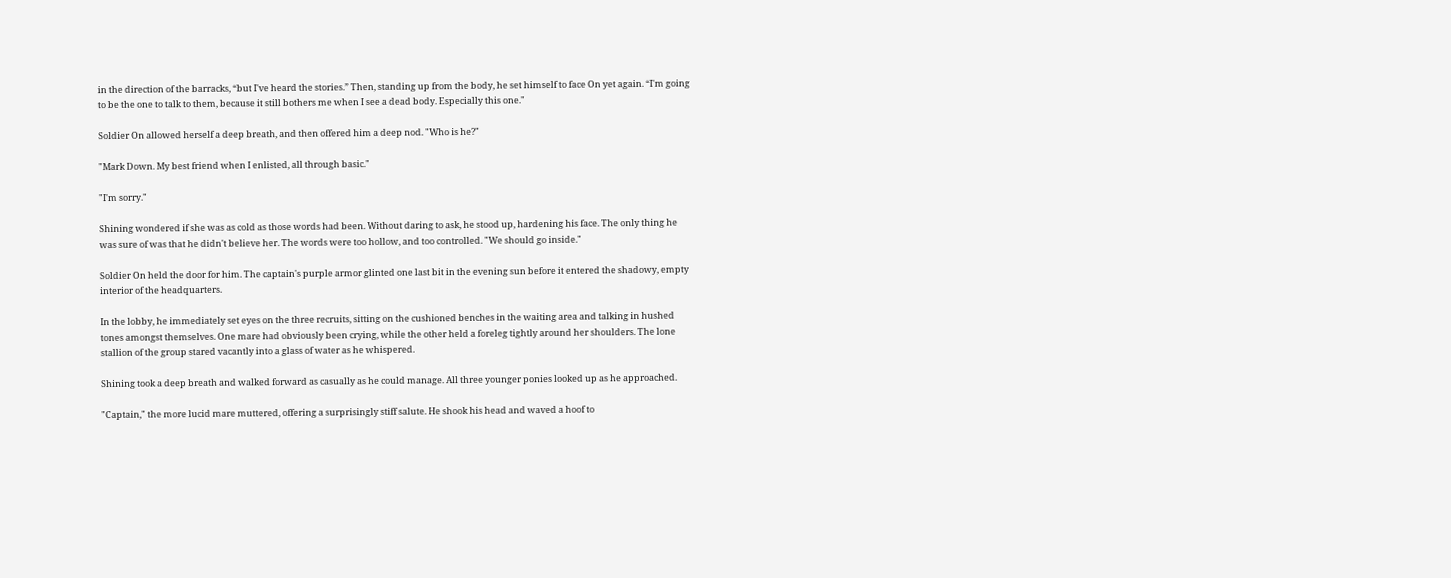in the direction of the barracks, “but I've heard the stories.” Then, standing up from the body, he set himself to face On yet again. “I'm going to be the one to talk to them, because it still bothers me when I see a dead body. Especially this one."

Soldier On allowed herself a deep breath, and then offered him a deep nod. "Who is he?"

"Mark Down. My best friend when I enlisted, all through basic."

"I'm sorry."

Shining wondered if she was as cold as those words had been. Without daring to ask, he stood up, hardening his face. The only thing he was sure of was that he didn't believe her. The words were too hollow, and too controlled. "We should go inside."

Soldier On held the door for him. The captain's purple armor glinted one last bit in the evening sun before it entered the shadowy, empty interior of the headquarters.

In the lobby, he immediately set eyes on the three recruits, sitting on the cushioned benches in the waiting area and talking in hushed tones amongst themselves. One mare had obviously been crying, while the other held a foreleg tightly around her shoulders. The lone stallion of the group stared vacantly into a glass of water as he whispered.

Shining took a deep breath and walked forward as casually as he could manage. All three younger ponies looked up as he approached.

"Captain," the more lucid mare muttered, offering a surprisingly stiff salute. He shook his head and waved a hoof to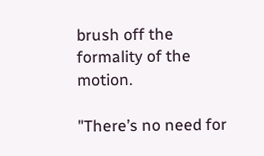brush off the formality of the motion.

"There’s no need for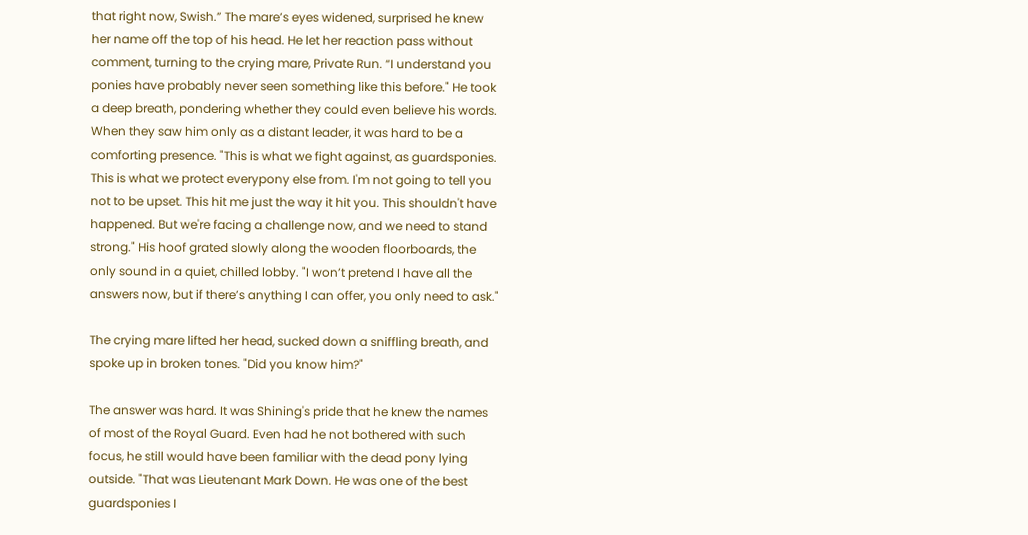that right now, Swish.” The mare’s eyes widened, surprised he knew her name off the top of his head. He let her reaction pass without comment, turning to the crying mare, Private Run. “I understand you ponies have probably never seen something like this before." He took a deep breath, pondering whether they could even believe his words. When they saw him only as a distant leader, it was hard to be a comforting presence. "This is what we fight against, as guardsponies. This is what we protect everypony else from. I'm not going to tell you not to be upset. This hit me just the way it hit you. This shouldn't have happened. But we're facing a challenge now, and we need to stand strong." His hoof grated slowly along the wooden floorboards, the only sound in a quiet, chilled lobby. "I won’t pretend I have all the answers now, but if there’s anything I can offer, you only need to ask."

The crying mare lifted her head, sucked down a sniffling breath, and spoke up in broken tones. "Did you know him?"

The answer was hard. It was Shining's pride that he knew the names of most of the Royal Guard. Even had he not bothered with such focus, he still would have been familiar with the dead pony lying outside. "That was Lieutenant Mark Down. He was one of the best guardsponies I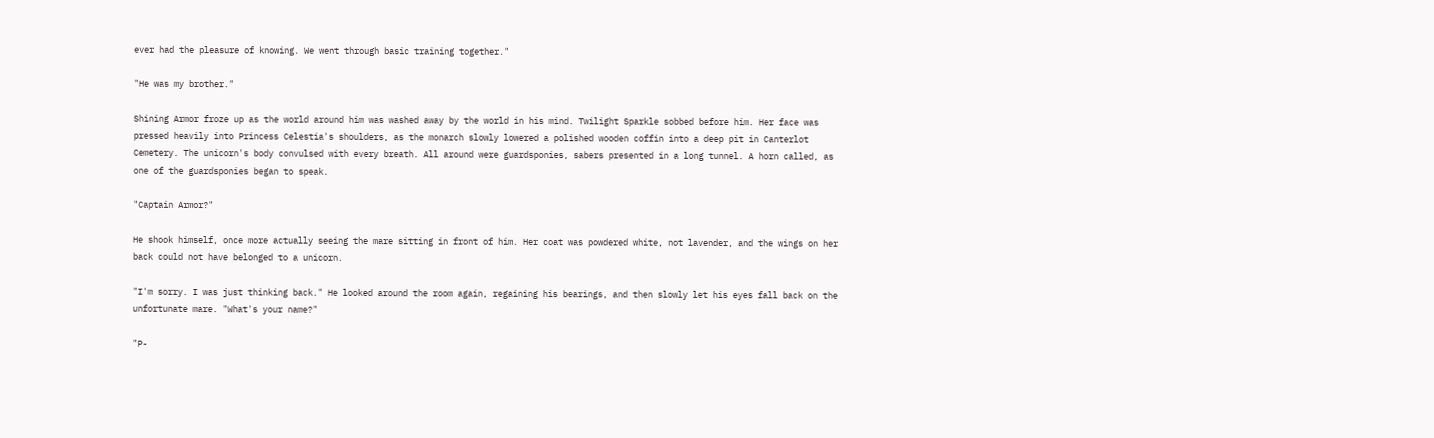ever had the pleasure of knowing. We went through basic training together."

"He was my brother."

Shining Armor froze up as the world around him was washed away by the world in his mind. Twilight Sparkle sobbed before him. Her face was pressed heavily into Princess Celestia's shoulders, as the monarch slowly lowered a polished wooden coffin into a deep pit in Canterlot Cemetery. The unicorn's body convulsed with every breath. All around were guardsponies, sabers presented in a long tunnel. A horn called, as one of the guardsponies began to speak.

"Captain Armor?"

He shook himself, once more actually seeing the mare sitting in front of him. Her coat was powdered white, not lavender, and the wings on her back could not have belonged to a unicorn.

"I'm sorry. I was just thinking back." He looked around the room again, regaining his bearings, and then slowly let his eyes fall back on the unfortunate mare. "What's your name?"

"P-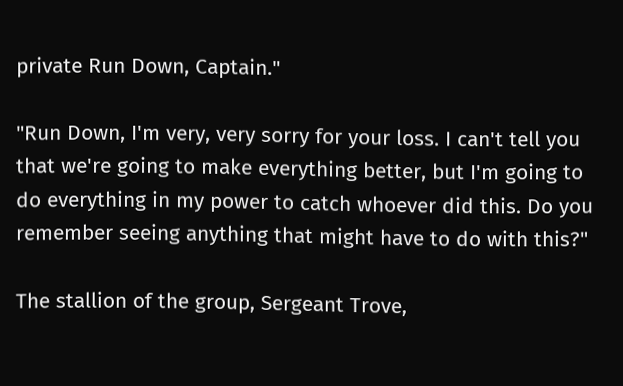private Run Down, Captain."

"Run Down, I'm very, very sorry for your loss. I can't tell you that we're going to make everything better, but I'm going to do everything in my power to catch whoever did this. Do you remember seeing anything that might have to do with this?"

The stallion of the group, Sergeant Trove,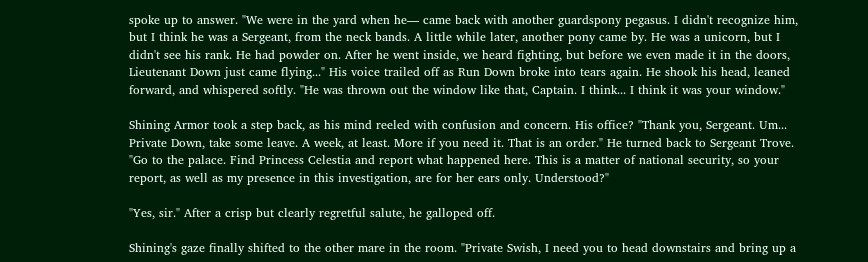spoke up to answer. "We were in the yard when he— came back with another guardspony pegasus. I didn't recognize him, but I think he was a Sergeant, from the neck bands. A little while later, another pony came by. He was a unicorn, but I didn't see his rank. He had powder on. After he went inside, we heard fighting, but before we even made it in the doors, Lieutenant Down just came flying..." His voice trailed off as Run Down broke into tears again. He shook his head, leaned forward, and whispered softly. "He was thrown out the window like that, Captain. I think... I think it was your window."

Shining Armor took a step back, as his mind reeled with confusion and concern. His office? "Thank you, Sergeant. Um... Private Down, take some leave. A week, at least. More if you need it. That is an order." He turned back to Sergeant Trove. "Go to the palace. Find Princess Celestia and report what happened here. This is a matter of national security, so your report, as well as my presence in this investigation, are for her ears only. Understood?"

"Yes, sir." After a crisp but clearly regretful salute, he galloped off.

Shining's gaze finally shifted to the other mare in the room. "Private Swish, I need you to head downstairs and bring up a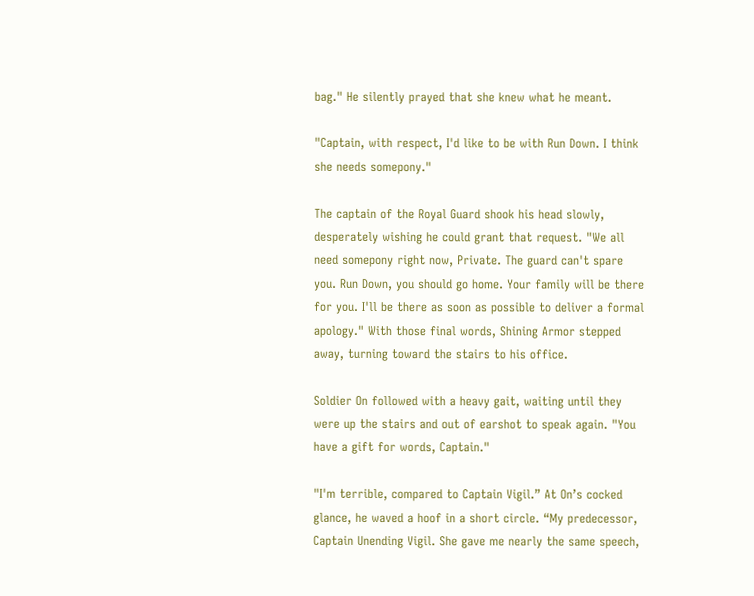bag." He silently prayed that she knew what he meant.

"Captain, with respect, I'd like to be with Run Down. I think she needs somepony."

The captain of the Royal Guard shook his head slowly, desperately wishing he could grant that request. "We all need somepony right now, Private. The guard can't spare you. Run Down, you should go home. Your family will be there for you. I'll be there as soon as possible to deliver a formal apology." With those final words, Shining Armor stepped away, turning toward the stairs to his office.

Soldier On followed with a heavy gait, waiting until they were up the stairs and out of earshot to speak again. "You have a gift for words, Captain."

"I'm terrible, compared to Captain Vigil.” At On’s cocked glance, he waved a hoof in a short circle. “My predecessor, Captain Unending Vigil. She gave me nearly the same speech,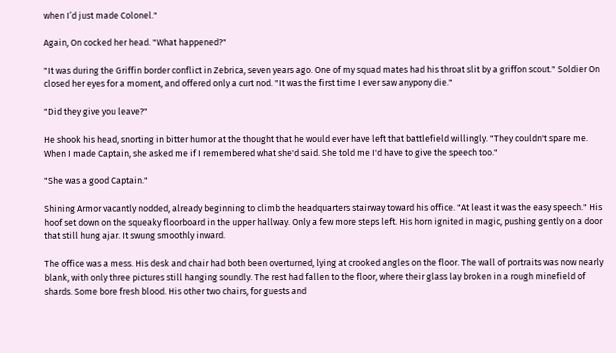when I’d just made Colonel."

Again, On cocked her head. "What happened?"

"It was during the Griffin border conflict in Zebrica, seven years ago. One of my squad mates had his throat slit by a griffon scout." Soldier On closed her eyes for a moment, and offered only a curt nod. "It was the first time I ever saw anypony die."

"Did they give you leave?"

He shook his head, snorting in bitter humor at the thought that he would ever have left that battlefield willingly. "They couldn't spare me. When I made Captain, she asked me if I remembered what she'd said. She told me I'd have to give the speech too."

"She was a good Captain."

Shining Armor vacantly nodded, already beginning to climb the headquarters stairway toward his office. "At least it was the easy speech." His hoof set down on the squeaky floorboard in the upper hallway. Only a few more steps left. His horn ignited in magic, pushing gently on a door that still hung ajar. It swung smoothly inward.

The office was a mess. His desk and chair had both been overturned, lying at crooked angles on the floor. The wall of portraits was now nearly blank, with only three pictures still hanging soundly. The rest had fallen to the floor, where their glass lay broken in a rough minefield of shards. Some bore fresh blood. His other two chairs, for guests and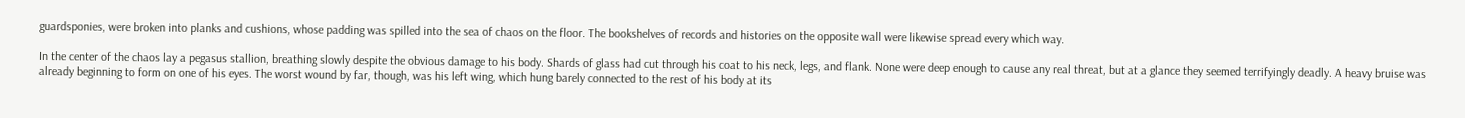guardsponies, were broken into planks and cushions, whose padding was spilled into the sea of chaos on the floor. The bookshelves of records and histories on the opposite wall were likewise spread every which way.

In the center of the chaos lay a pegasus stallion, breathing slowly despite the obvious damage to his body. Shards of glass had cut through his coat to his neck, legs, and flank. None were deep enough to cause any real threat, but at a glance they seemed terrifyingly deadly. A heavy bruise was already beginning to form on one of his eyes. The worst wound by far, though, was his left wing, which hung barely connected to the rest of his body at its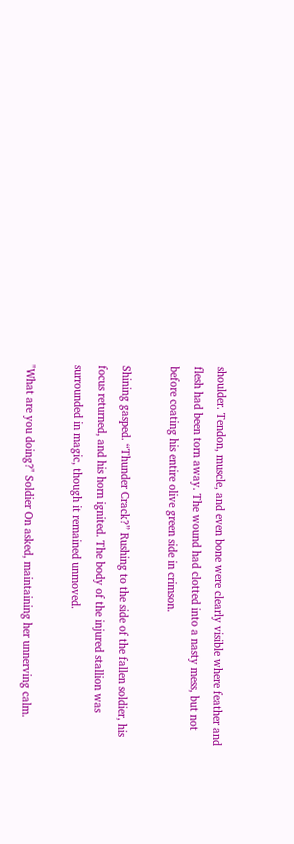shoulder. Tendon, muscle, and even bone were clearly visible where feather and flesh had been torn away. The wound had clotted into a nasty mess, but not before coating his entire olive green side in crimson.

Shining gasped. “Thunder Crack?” Rushing to the side of the fallen soldier, his focus returned, and his horn ignited. The body of the injured stallion was surrounded in magic, though it remained unmoved.

"What are you doing?" Soldier On asked, maintaining her unnerving calm.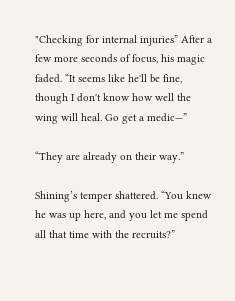"Checking for internal injuries” After a few more seconds of focus, his magic faded. “It seems like he'll be fine, though I don't know how well the wing will heal. Go get a medic—”

“They are already on their way.”

Shining’s temper shattered. “You knew he was up here, and you let me spend all that time with the recruits?”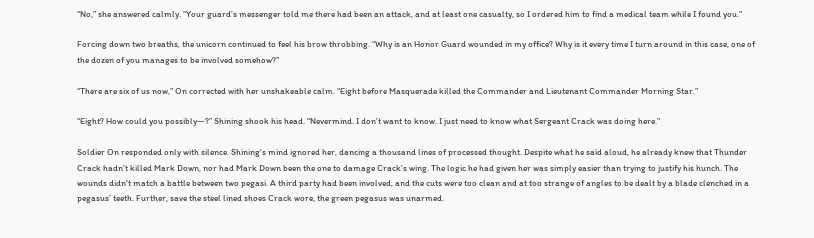“No,” she answered calmly. “Your guard’s messenger told me there had been an attack, and at least one casualty, so I ordered him to find a medical team while I found you.”

Forcing down two breaths, the unicorn continued to feel his brow throbbing. “Why is an Honor Guard wounded in my office? Why is it every time I turn around in this case, one of the dozen of you manages to be involved somehow?”

“There are six of us now,” On corrected with her unshakeable calm. “Eight before Masquerade killed the Commander and Lieutenant Commander Morning Star.”

“Eight? How could you possibly—?” Shining shook his head. “Nevermind. I don’t want to know. I just need to know what Sergeant Crack was doing here.”

Soldier On responded only with silence. Shining's mind ignored her, dancing a thousand lines of processed thought. Despite what he said aloud, he already knew that Thunder Crack hadn't killed Mark Down, nor had Mark Down been the one to damage Crack's wing. The logic he had given her was simply easier than trying to justify his hunch. The wounds didn't match a battle between two pegasi. A third party had been involved, and the cuts were too clean and at too strange of angles to be dealt by a blade clenched in a pegasus’ teeth. Further, save the steel lined shoes Crack wore, the green pegasus was unarmed.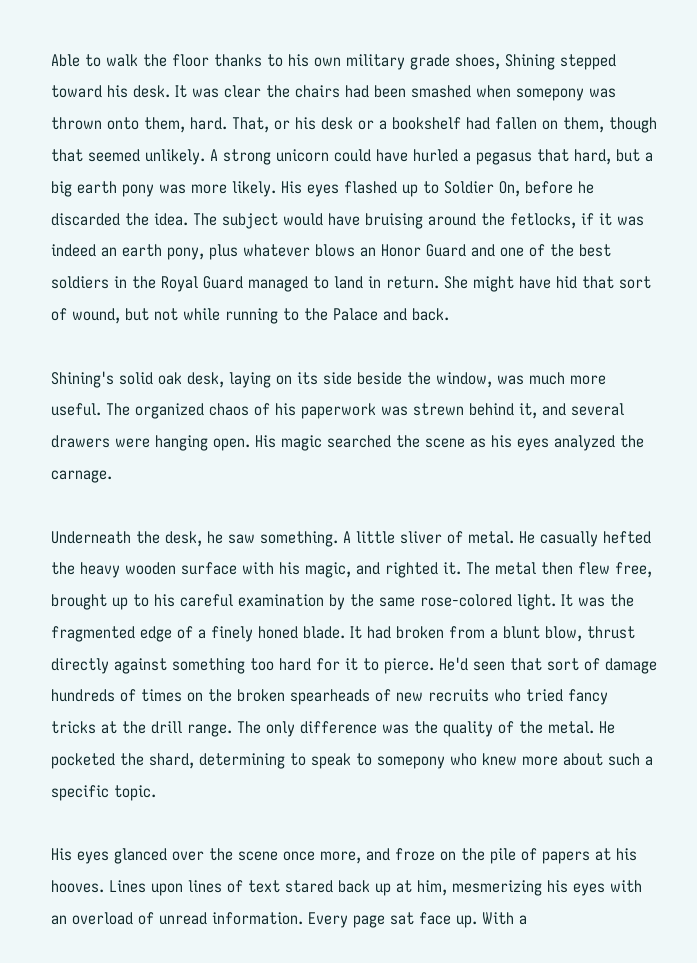Able to walk the floor thanks to his own military grade shoes, Shining stepped toward his desk. It was clear the chairs had been smashed when somepony was thrown onto them, hard. That, or his desk or a bookshelf had fallen on them, though that seemed unlikely. A strong unicorn could have hurled a pegasus that hard, but a big earth pony was more likely. His eyes flashed up to Soldier On, before he discarded the idea. The subject would have bruising around the fetlocks, if it was indeed an earth pony, plus whatever blows an Honor Guard and one of the best soldiers in the Royal Guard managed to land in return. She might have hid that sort of wound, but not while running to the Palace and back.

Shining's solid oak desk, laying on its side beside the window, was much more useful. The organized chaos of his paperwork was strewn behind it, and several drawers were hanging open. His magic searched the scene as his eyes analyzed the carnage.

Underneath the desk, he saw something. A little sliver of metal. He casually hefted the heavy wooden surface with his magic, and righted it. The metal then flew free, brought up to his careful examination by the same rose-colored light. It was the fragmented edge of a finely honed blade. It had broken from a blunt blow, thrust directly against something too hard for it to pierce. He'd seen that sort of damage hundreds of times on the broken spearheads of new recruits who tried fancy tricks at the drill range. The only difference was the quality of the metal. He pocketed the shard, determining to speak to somepony who knew more about such a specific topic.

His eyes glanced over the scene once more, and froze on the pile of papers at his hooves. Lines upon lines of text stared back up at him, mesmerizing his eyes with an overload of unread information. Every page sat face up. With a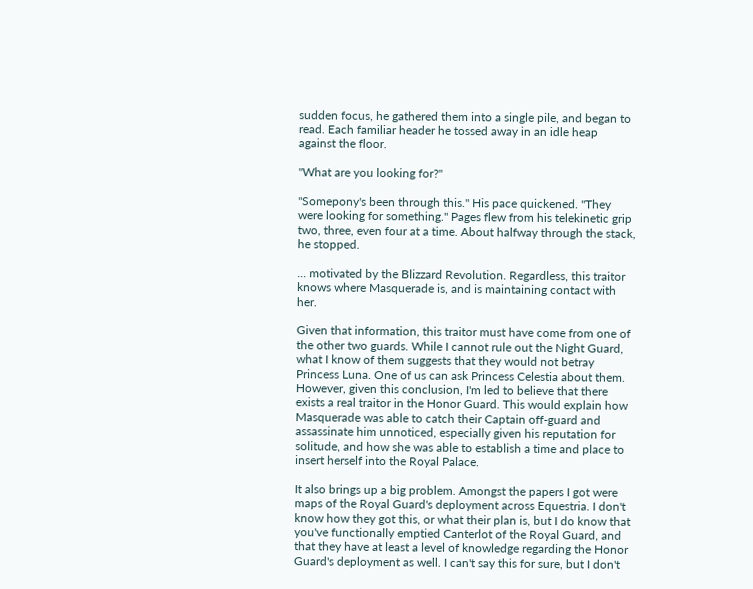sudden focus, he gathered them into a single pile, and began to read. Each familiar header he tossed away in an idle heap against the floor.

"What are you looking for?"

"Somepony's been through this." His pace quickened. "They were looking for something." Pages flew from his telekinetic grip two, three, even four at a time. About halfway through the stack, he stopped.

... motivated by the Blizzard Revolution. Regardless, this traitor knows where Masquerade is, and is maintaining contact with her.

Given that information, this traitor must have come from one of the other two guards. While I cannot rule out the Night Guard, what I know of them suggests that they would not betray Princess Luna. One of us can ask Princess Celestia about them. However, given this conclusion, I'm led to believe that there exists a real traitor in the Honor Guard. This would explain how Masquerade was able to catch their Captain off-guard and assassinate him unnoticed, especially given his reputation for solitude, and how she was able to establish a time and place to insert herself into the Royal Palace.

It also brings up a big problem. Amongst the papers I got were maps of the Royal Guard's deployment across Equestria. I don't know how they got this, or what their plan is, but I do know that you've functionally emptied Canterlot of the Royal Guard, and that they have at least a level of knowledge regarding the Honor Guard's deployment as well. I can't say this for sure, but I don't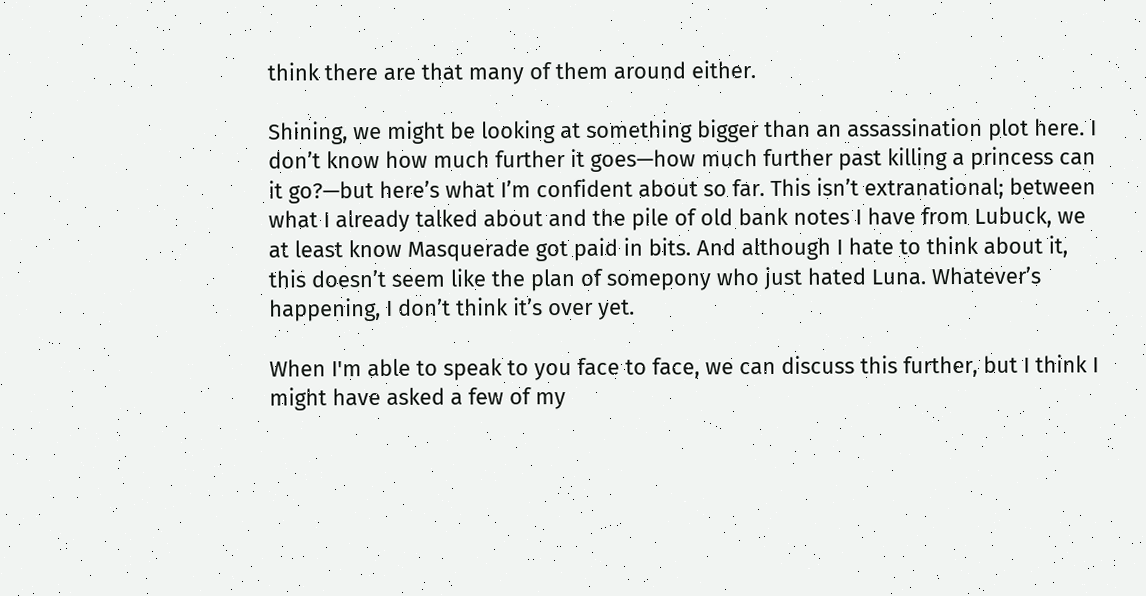think there are that many of them around either.

Shining, we might be looking at something bigger than an assassination plot here. I don’t know how much further it goes—how much further past killing a princess can it go?—but here’s what I’m confident about so far. This isn’t extranational; between what I already talked about and the pile of old bank notes I have from Lubuck, we at least know Masquerade got paid in bits. And although I hate to think about it, this doesn’t seem like the plan of somepony who just hated Luna. Whatever’s happening, I don’t think it’s over yet.

When I'm able to speak to you face to face, we can discuss this further, but I think I might have asked a few of my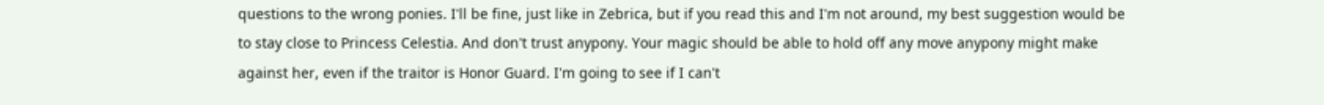questions to the wrong ponies. I'll be fine, just like in Zebrica, but if you read this and I'm not around, my best suggestion would be to stay close to Princess Celestia. And don't trust anypony. Your magic should be able to hold off any move anypony might make against her, even if the traitor is Honor Guard. I'm going to see if I can't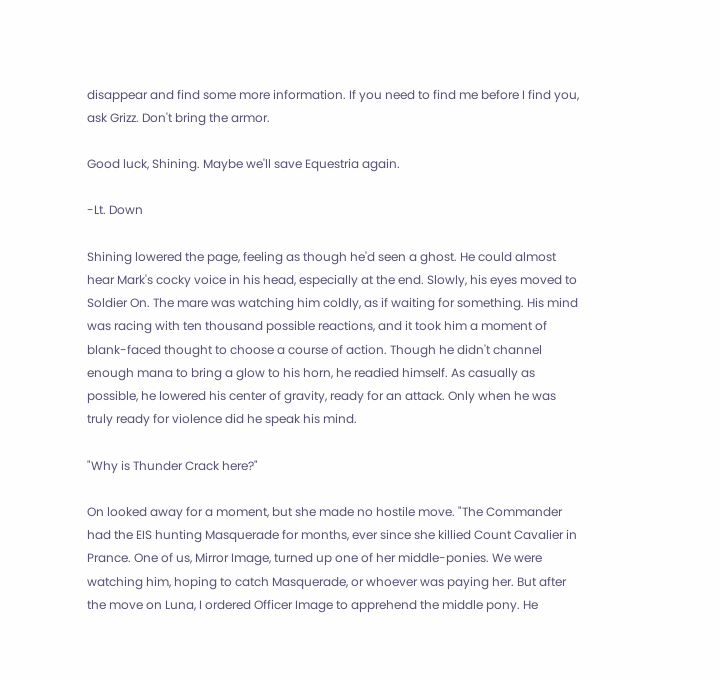disappear and find some more information. If you need to find me before I find you, ask Grizz. Don't bring the armor.

Good luck, Shining. Maybe we'll save Equestria again.

-Lt. Down

Shining lowered the page, feeling as though he'd seen a ghost. He could almost hear Mark's cocky voice in his head, especially at the end. Slowly, his eyes moved to Soldier On. The mare was watching him coldly, as if waiting for something. His mind was racing with ten thousand possible reactions, and it took him a moment of blank-faced thought to choose a course of action. Though he didn't channel enough mana to bring a glow to his horn, he readied himself. As casually as possible, he lowered his center of gravity, ready for an attack. Only when he was truly ready for violence did he speak his mind.

"Why is Thunder Crack here?"

On looked away for a moment, but she made no hostile move. "The Commander had the EIS hunting Masquerade for months, ever since she killied Count Cavalier in Prance. One of us, Mirror Image, turned up one of her middle-ponies. We were watching him, hoping to catch Masquerade, or whoever was paying her. But after the move on Luna, I ordered Officer Image to apprehend the middle pony. He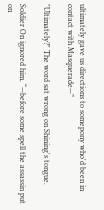ultimately gave us directions to somepony who'd been in contact with Masquerade—”

"Ultimately?" The word sat wrong on Shining's tongue.

Soldier On ignored him. “—before some spell the assassin put on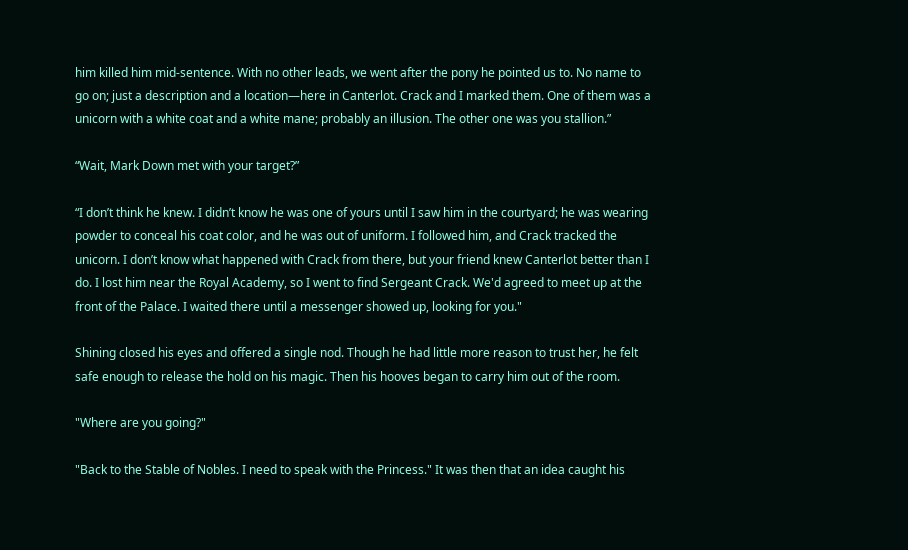him killed him mid-sentence. With no other leads, we went after the pony he pointed us to. No name to go on; just a description and a location—here in Canterlot. Crack and I marked them. One of them was a unicorn with a white coat and a white mane; probably an illusion. The other one was you stallion.”

“Wait, Mark Down met with your target?”

“I don’t think he knew. I didn’t know he was one of yours until I saw him in the courtyard; he was wearing powder to conceal his coat color, and he was out of uniform. I followed him, and Crack tracked the unicorn. I don’t know what happened with Crack from there, but your friend knew Canterlot better than I do. I lost him near the Royal Academy, so I went to find Sergeant Crack. We'd agreed to meet up at the front of the Palace. I waited there until a messenger showed up, looking for you."

Shining closed his eyes and offered a single nod. Though he had little more reason to trust her, he felt safe enough to release the hold on his magic. Then his hooves began to carry him out of the room.

"Where are you going?"

"Back to the Stable of Nobles. I need to speak with the Princess." It was then that an idea caught his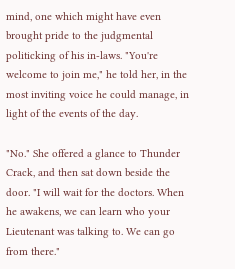mind, one which might have even brought pride to the judgmental politicking of his in-laws. "You're welcome to join me," he told her, in the most inviting voice he could manage, in light of the events of the day.

"No." She offered a glance to Thunder Crack, and then sat down beside the door. "I will wait for the doctors. When he awakens, we can learn who your Lieutenant was talking to. We can go from there."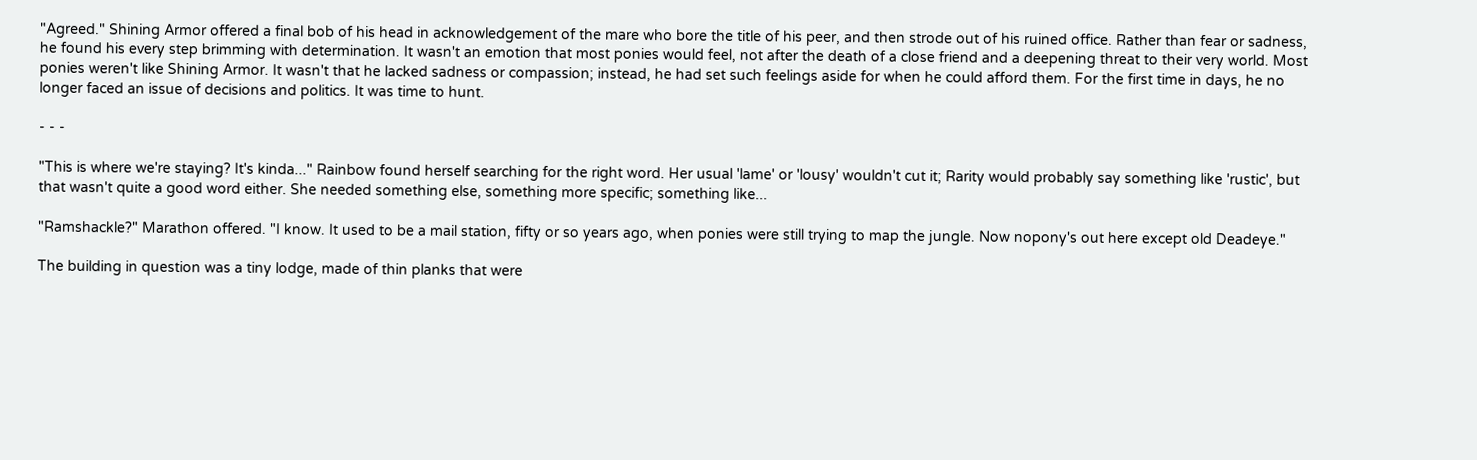"Agreed." Shining Armor offered a final bob of his head in acknowledgement of the mare who bore the title of his peer, and then strode out of his ruined office. Rather than fear or sadness, he found his every step brimming with determination. It wasn't an emotion that most ponies would feel, not after the death of a close friend and a deepening threat to their very world. Most ponies weren't like Shining Armor. It wasn't that he lacked sadness or compassion; instead, he had set such feelings aside for when he could afford them. For the first time in days, he no longer faced an issue of decisions and politics. It was time to hunt.

- - -

"This is where we're staying? It's kinda..." Rainbow found herself searching for the right word. Her usual 'lame' or 'lousy' wouldn't cut it; Rarity would probably say something like 'rustic', but that wasn't quite a good word either. She needed something else, something more specific; something like...

"Ramshackle?" Marathon offered. "I know. It used to be a mail station, fifty or so years ago, when ponies were still trying to map the jungle. Now nopony's out here except old Deadeye."

The building in question was a tiny lodge, made of thin planks that were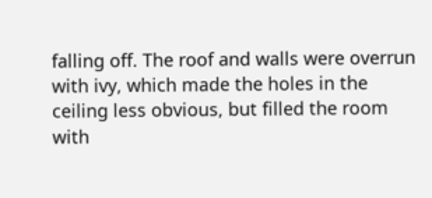falling off. The roof and walls were overrun with ivy, which made the holes in the ceiling less obvious, but filled the room with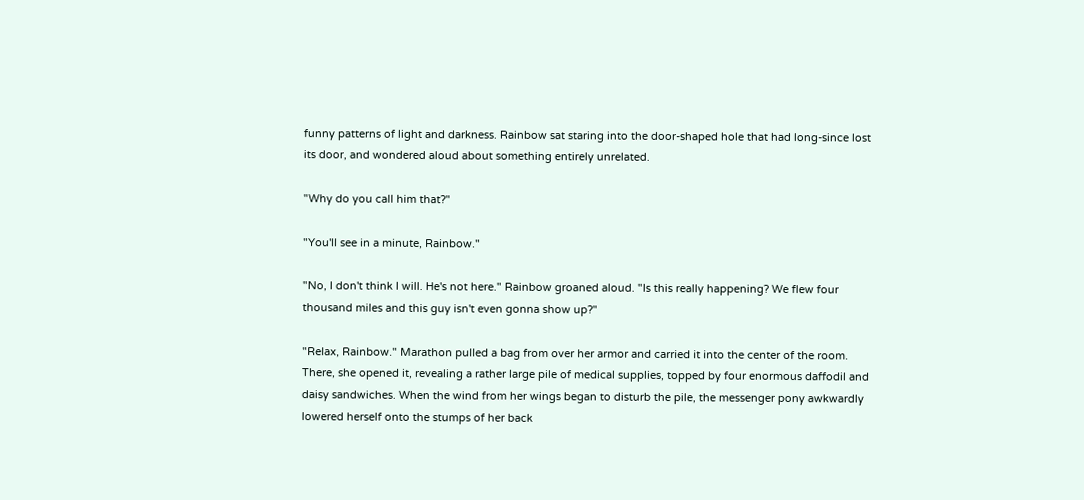funny patterns of light and darkness. Rainbow sat staring into the door-shaped hole that had long-since lost its door, and wondered aloud about something entirely unrelated.

"Why do you call him that?"

"You'll see in a minute, Rainbow."

"No, I don't think I will. He's not here." Rainbow groaned aloud. "Is this really happening? We flew four thousand miles and this guy isn't even gonna show up?"

"Relax, Rainbow." Marathon pulled a bag from over her armor and carried it into the center of the room. There, she opened it, revealing a rather large pile of medical supplies, topped by four enormous daffodil and daisy sandwiches. When the wind from her wings began to disturb the pile, the messenger pony awkwardly lowered herself onto the stumps of her back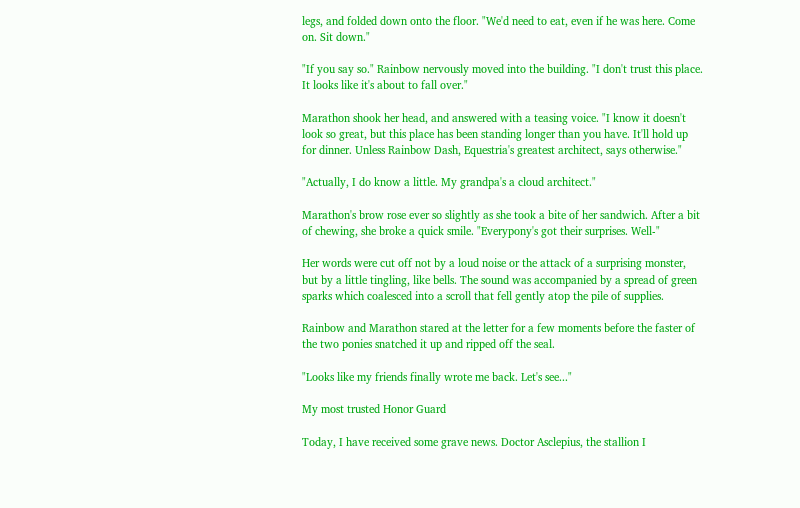legs, and folded down onto the floor. "We'd need to eat, even if he was here. Come on. Sit down."

"If you say so." Rainbow nervously moved into the building. "I don't trust this place. It looks like it's about to fall over."

Marathon shook her head, and answered with a teasing voice. "I know it doesn't look so great, but this place has been standing longer than you have. It'll hold up for dinner. Unless Rainbow Dash, Equestria's greatest architect, says otherwise."

"Actually, I do know a little. My grandpa's a cloud architect."

Marathon's brow rose ever so slightly as she took a bite of her sandwich. After a bit of chewing, she broke a quick smile. "Everypony's got their surprises. Well-"

Her words were cut off not by a loud noise or the attack of a surprising monster, but by a little tingling, like bells. The sound was accompanied by a spread of green sparks which coalesced into a scroll that fell gently atop the pile of supplies.

Rainbow and Marathon stared at the letter for a few moments before the faster of the two ponies snatched it up and ripped off the seal.

"Looks like my friends finally wrote me back. Let's see..."

My most trusted Honor Guard

Today, I have received some grave news. Doctor Asclepius, the stallion I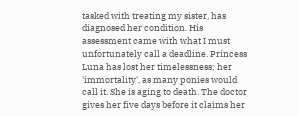tasked with treating my sister, has diagnosed her condition. His assessment came with what I must unfortunately call a deadline. Princess Luna has lost her timelessness; her 'immortality', as many ponies would call it. She is aging to death. The doctor gives her five days before it claims her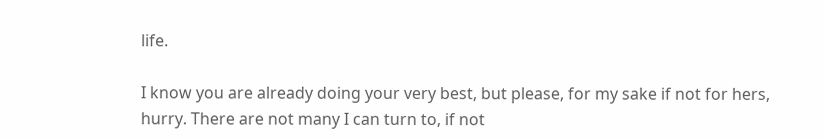life.

I know you are already doing your very best, but please, for my sake if not for hers, hurry. There are not many I can turn to, if not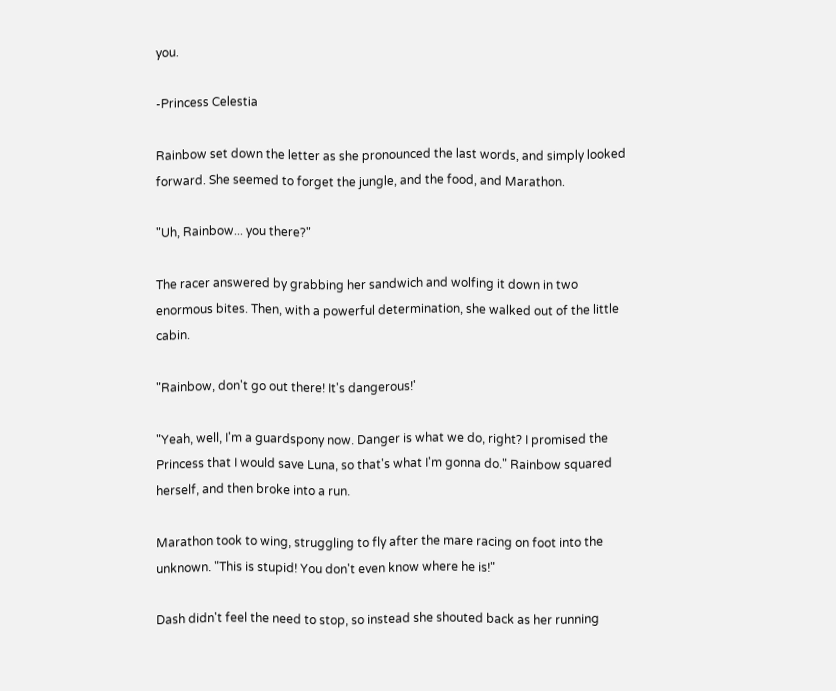you.

-Princess Celestia

Rainbow set down the letter as she pronounced the last words, and simply looked forward. She seemed to forget the jungle, and the food, and Marathon.

"Uh, Rainbow... you there?"

The racer answered by grabbing her sandwich and wolfing it down in two enormous bites. Then, with a powerful determination, she walked out of the little cabin.

"Rainbow, don't go out there! It's dangerous!'

"Yeah, well, I'm a guardspony now. Danger is what we do, right? I promised the Princess that I would save Luna, so that's what I'm gonna do." Rainbow squared herself, and then broke into a run.

Marathon took to wing, struggling to fly after the mare racing on foot into the unknown. "This is stupid! You don't even know where he is!"

Dash didn't feel the need to stop, so instead she shouted back as her running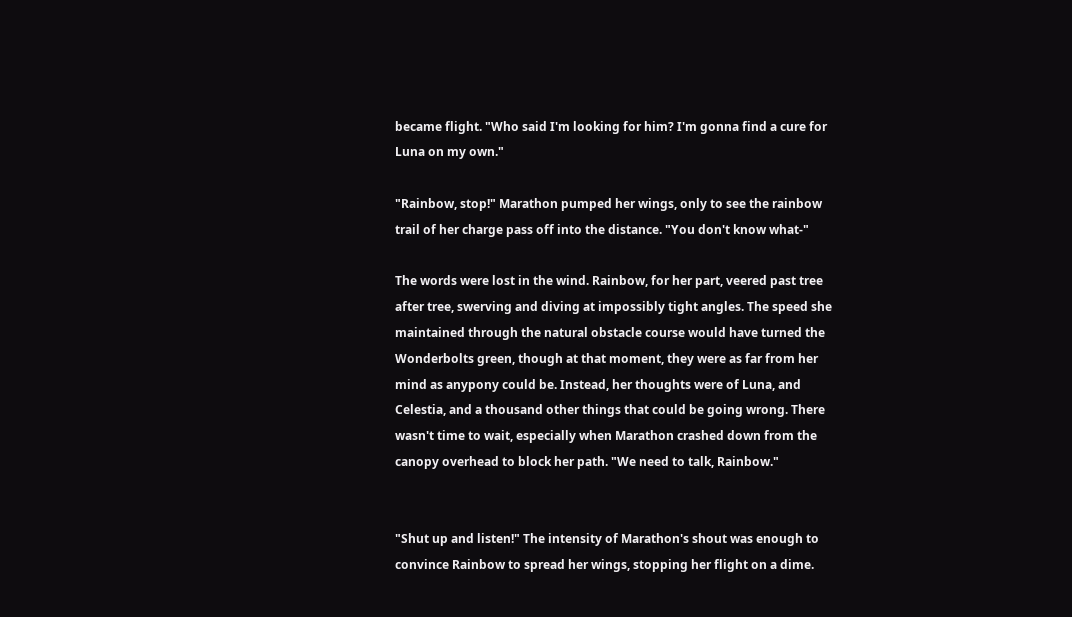became flight. "Who said I'm looking for him? I'm gonna find a cure for Luna on my own."

"Rainbow, stop!" Marathon pumped her wings, only to see the rainbow trail of her charge pass off into the distance. "You don't know what-"

The words were lost in the wind. Rainbow, for her part, veered past tree after tree, swerving and diving at impossibly tight angles. The speed she maintained through the natural obstacle course would have turned the Wonderbolts green, though at that moment, they were as far from her mind as anypony could be. Instead, her thoughts were of Luna, and Celestia, and a thousand other things that could be going wrong. There wasn't time to wait, especially when Marathon crashed down from the canopy overhead to block her path. "We need to talk, Rainbow."


"Shut up and listen!" The intensity of Marathon's shout was enough to convince Rainbow to spread her wings, stopping her flight on a dime.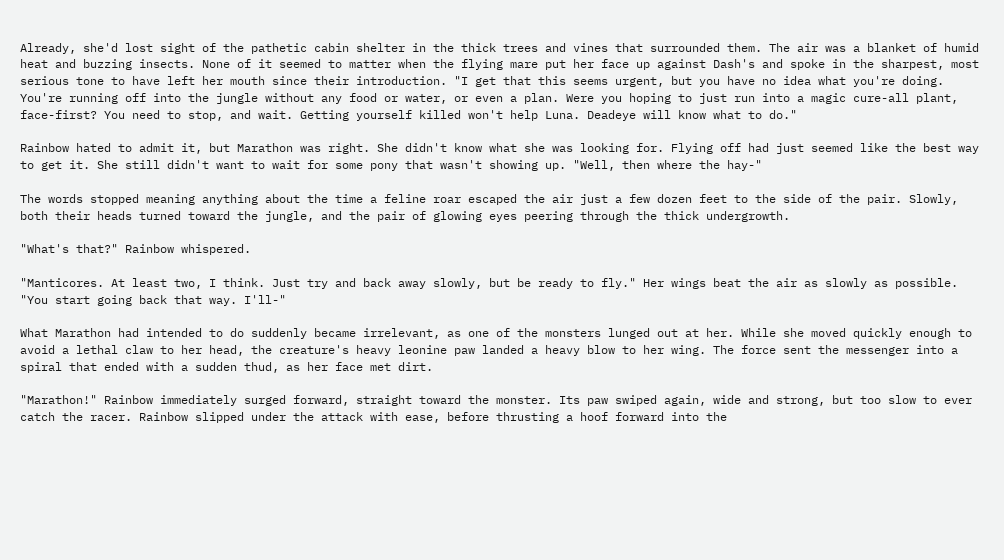Already, she'd lost sight of the pathetic cabin shelter in the thick trees and vines that surrounded them. The air was a blanket of humid heat and buzzing insects. None of it seemed to matter when the flying mare put her face up against Dash's and spoke in the sharpest, most serious tone to have left her mouth since their introduction. "I get that this seems urgent, but you have no idea what you're doing. You're running off into the jungle without any food or water, or even a plan. Were you hoping to just run into a magic cure-all plant, face-first? You need to stop, and wait. Getting yourself killed won't help Luna. Deadeye will know what to do."

Rainbow hated to admit it, but Marathon was right. She didn't know what she was looking for. Flying off had just seemed like the best way to get it. She still didn't want to wait for some pony that wasn't showing up. "Well, then where the hay-"

The words stopped meaning anything about the time a feline roar escaped the air just a few dozen feet to the side of the pair. Slowly, both their heads turned toward the jungle, and the pair of glowing eyes peering through the thick undergrowth.

"What's that?" Rainbow whispered.

"Manticores. At least two, I think. Just try and back away slowly, but be ready to fly." Her wings beat the air as slowly as possible. "You start going back that way. I'll-"

What Marathon had intended to do suddenly became irrelevant, as one of the monsters lunged out at her. While she moved quickly enough to avoid a lethal claw to her head, the creature's heavy leonine paw landed a heavy blow to her wing. The force sent the messenger into a spiral that ended with a sudden thud, as her face met dirt.

"Marathon!" Rainbow immediately surged forward, straight toward the monster. Its paw swiped again, wide and strong, but too slow to ever catch the racer. Rainbow slipped under the attack with ease, before thrusting a hoof forward into the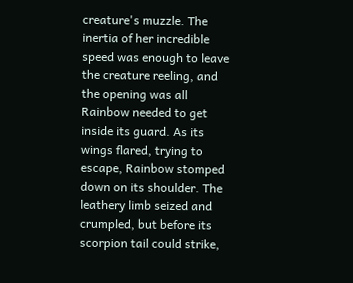creature's muzzle. The inertia of her incredible speed was enough to leave the creature reeling, and the opening was all Rainbow needed to get inside its guard. As its wings flared, trying to escape, Rainbow stomped down on its shoulder. The leathery limb seized and crumpled, but before its scorpion tail could strike,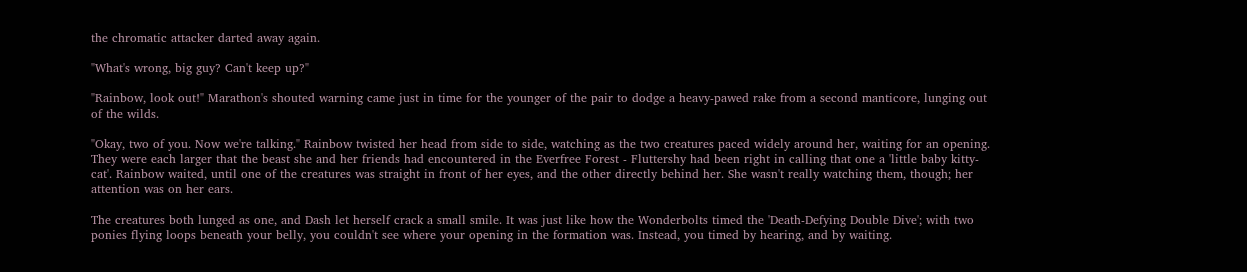the chromatic attacker darted away again.

"What's wrong, big guy? Can't keep up?"

"Rainbow, look out!" Marathon's shouted warning came just in time for the younger of the pair to dodge a heavy-pawed rake from a second manticore, lunging out of the wilds.

"Okay, two of you. Now we're talking." Rainbow twisted her head from side to side, watching as the two creatures paced widely around her, waiting for an opening. They were each larger that the beast she and her friends had encountered in the Everfree Forest - Fluttershy had been right in calling that one a 'little baby kitty-cat'. Rainbow waited, until one of the creatures was straight in front of her eyes, and the other directly behind her. She wasn't really watching them, though; her attention was on her ears.

The creatures both lunged as one, and Dash let herself crack a small smile. It was just like how the Wonderbolts timed the 'Death-Defying Double Dive'; with two ponies flying loops beneath your belly, you couldn't see where your opening in the formation was. Instead, you timed by hearing, and by waiting.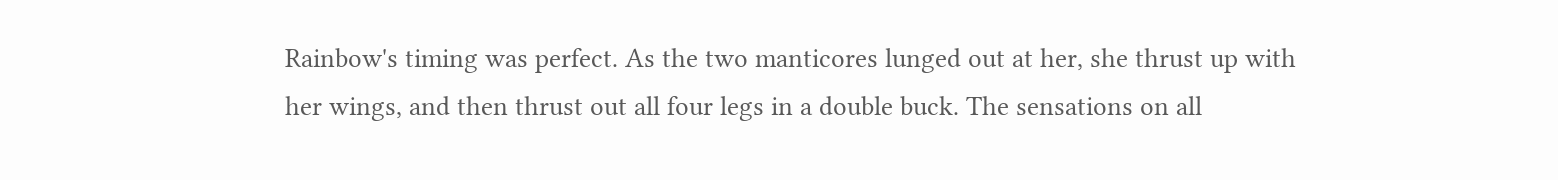Rainbow's timing was perfect. As the two manticores lunged out at her, she thrust up with her wings, and then thrust out all four legs in a double buck. The sensations on all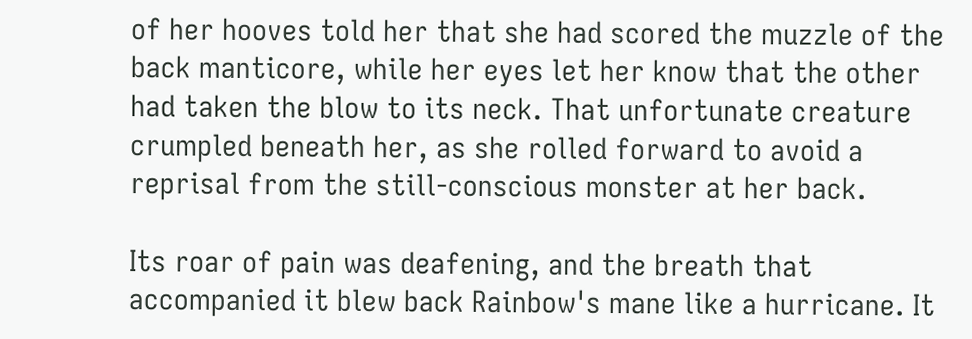of her hooves told her that she had scored the muzzle of the back manticore, while her eyes let her know that the other had taken the blow to its neck. That unfortunate creature crumpled beneath her, as she rolled forward to avoid a reprisal from the still-conscious monster at her back.

Its roar of pain was deafening, and the breath that accompanied it blew back Rainbow's mane like a hurricane. It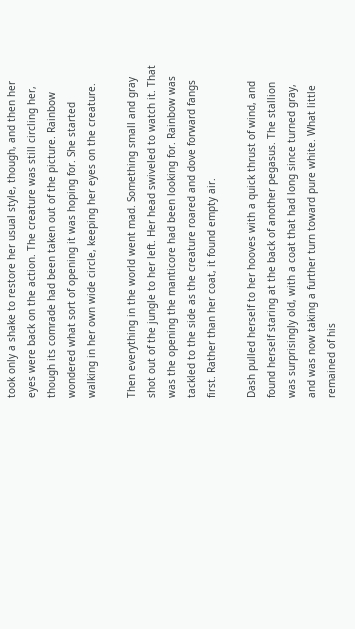took only a shake to restore her usual style, though, and then her eyes were back on the action. The creature was still circling her, though its comrade had been taken out of the picture. Rainbow wondered what sort of opening it was hoping for. She started walking in her own wide circle, keeping her eyes on the creature.

Then everything in the world went mad. Something small and gray shot out of the jungle to her left. Her head swiveled to watch it. That was the opening the manticore had been looking for. Rainbow was tackled to the side as the creature roared and dove forward fangs first. Rather than her coat, it found empty air.

Dash pulled herself to her hooves with a quick thrust of wind, and found herself staring at the back of another pegasus. The stallion was surprisingly old, with a coat that had long since turned gray, and was now taking a further turn toward pure white. What little remained of his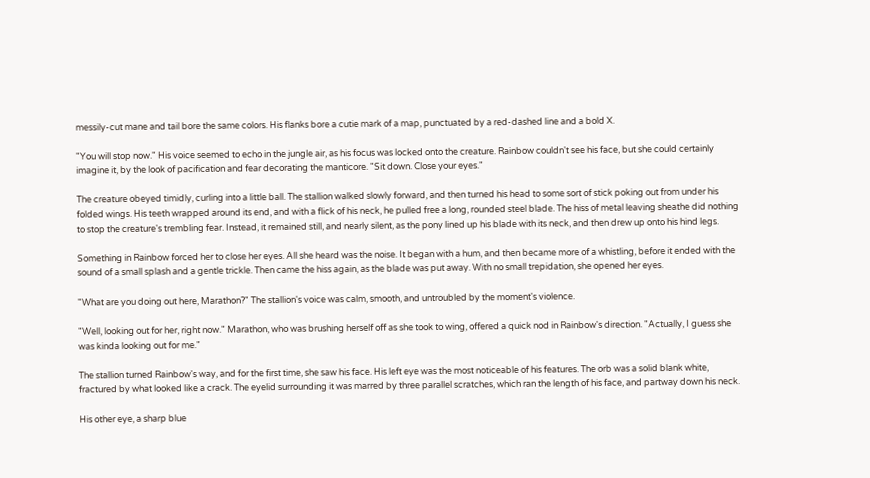messily-cut mane and tail bore the same colors. His flanks bore a cutie mark of a map, punctuated by a red-dashed line and a bold X.

"You will stop now." His voice seemed to echo in the jungle air, as his focus was locked onto the creature. Rainbow couldn't see his face, but she could certainly imagine it, by the look of pacification and fear decorating the manticore. "Sit down. Close your eyes."

The creature obeyed timidly, curling into a little ball. The stallion walked slowly forward, and then turned his head to some sort of stick poking out from under his folded wings. His teeth wrapped around its end, and with a flick of his neck, he pulled free a long, rounded steel blade. The hiss of metal leaving sheathe did nothing to stop the creature's trembling fear. Instead, it remained still, and nearly silent, as the pony lined up his blade with its neck, and then drew up onto his hind legs.

Something in Rainbow forced her to close her eyes. All she heard was the noise. It began with a hum, and then became more of a whistling, before it ended with the sound of a small splash and a gentle trickle. Then came the hiss again, as the blade was put away. With no small trepidation, she opened her eyes.

"What are you doing out here, Marathon?" The stallion's voice was calm, smooth, and untroubled by the moment's violence.

"Well, looking out for her, right now." Marathon, who was brushing herself off as she took to wing, offered a quick nod in Rainbow's direction. "Actually, I guess she was kinda looking out for me."

The stallion turned Rainbow's way, and for the first time, she saw his face. His left eye was the most noticeable of his features. The orb was a solid blank white, fractured by what looked like a crack. The eyelid surrounding it was marred by three parallel scratches, which ran the length of his face, and partway down his neck.

His other eye, a sharp blue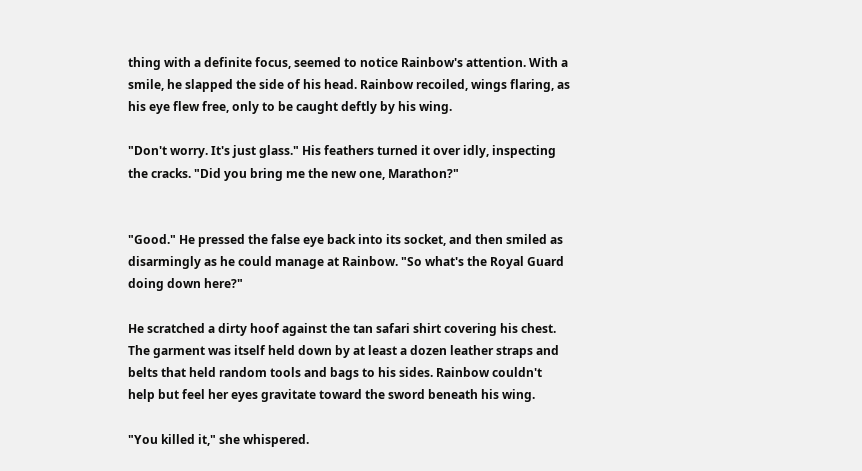thing with a definite focus, seemed to notice Rainbow's attention. With a smile, he slapped the side of his head. Rainbow recoiled, wings flaring, as his eye flew free, only to be caught deftly by his wing.

"Don't worry. It's just glass." His feathers turned it over idly, inspecting the cracks. "Did you bring me the new one, Marathon?"


"Good." He pressed the false eye back into its socket, and then smiled as disarmingly as he could manage at Rainbow. "So what's the Royal Guard doing down here?"

He scratched a dirty hoof against the tan safari shirt covering his chest. The garment was itself held down by at least a dozen leather straps and belts that held random tools and bags to his sides. Rainbow couldn't help but feel her eyes gravitate toward the sword beneath his wing.

"You killed it," she whispered.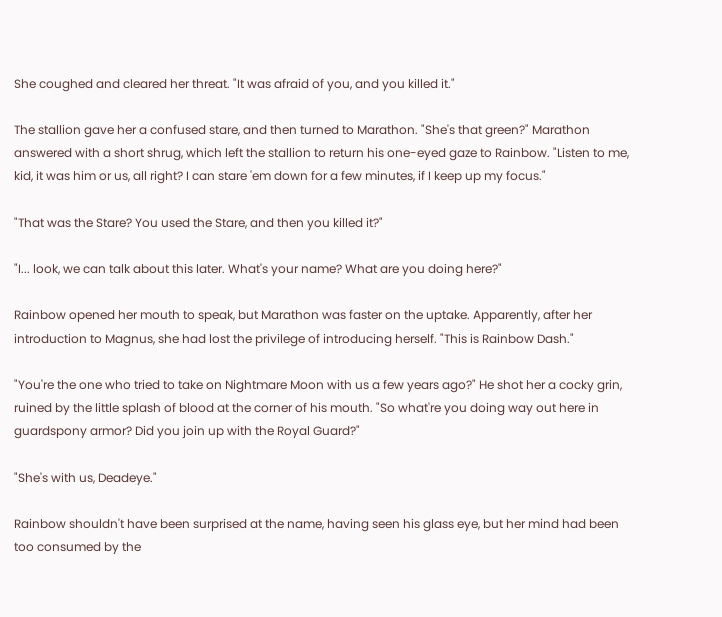She coughed and cleared her threat. "It was afraid of you, and you killed it."

The stallion gave her a confused stare, and then turned to Marathon. "She's that green?" Marathon answered with a short shrug, which left the stallion to return his one-eyed gaze to Rainbow. "Listen to me, kid, it was him or us, all right? I can stare 'em down for a few minutes, if I keep up my focus."

"That was the Stare? You used the Stare, and then you killed it?"

"I... look, we can talk about this later. What's your name? What are you doing here?"

Rainbow opened her mouth to speak, but Marathon was faster on the uptake. Apparently, after her introduction to Magnus, she had lost the privilege of introducing herself. "This is Rainbow Dash."

"You're the one who tried to take on Nightmare Moon with us a few years ago?" He shot her a cocky grin, ruined by the little splash of blood at the corner of his mouth. "So what're you doing way out here in guardspony armor? Did you join up with the Royal Guard?"

"She's with us, Deadeye."

Rainbow shouldn't have been surprised at the name, having seen his glass eye, but her mind had been too consumed by the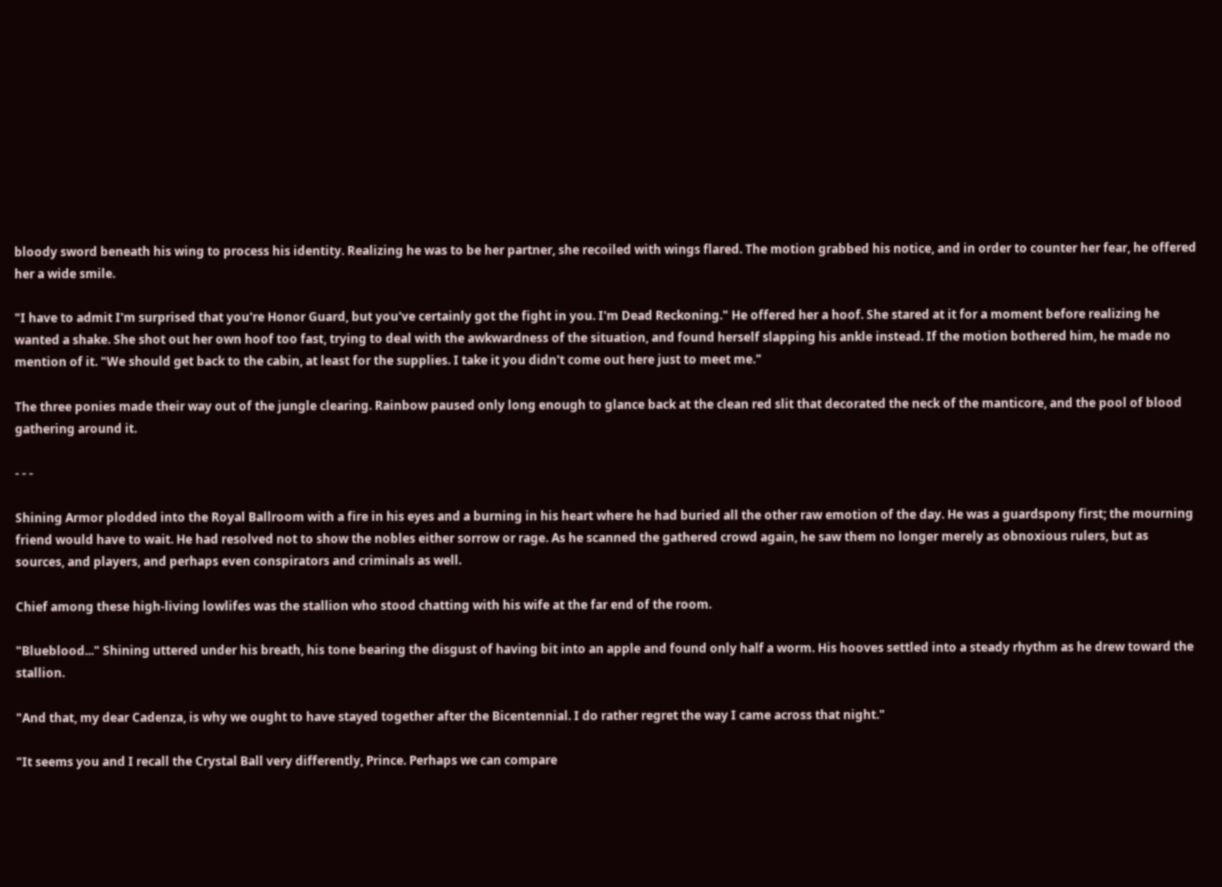bloody sword beneath his wing to process his identity. Realizing he was to be her partner, she recoiled with wings flared. The motion grabbed his notice, and in order to counter her fear, he offered her a wide smile.

"I have to admit I'm surprised that you're Honor Guard, but you've certainly got the fight in you. I'm Dead Reckoning." He offered her a hoof. She stared at it for a moment before realizing he wanted a shake. She shot out her own hoof too fast, trying to deal with the awkwardness of the situation, and found herself slapping his ankle instead. If the motion bothered him, he made no mention of it. "We should get back to the cabin, at least for the supplies. I take it you didn't come out here just to meet me."

The three ponies made their way out of the jungle clearing. Rainbow paused only long enough to glance back at the clean red slit that decorated the neck of the manticore, and the pool of blood gathering around it.

- - -

Shining Armor plodded into the Royal Ballroom with a fire in his eyes and a burning in his heart where he had buried all the other raw emotion of the day. He was a guardspony first; the mourning friend would have to wait. He had resolved not to show the nobles either sorrow or rage. As he scanned the gathered crowd again, he saw them no longer merely as obnoxious rulers, but as sources, and players, and perhaps even conspirators and criminals as well.

Chief among these high-living lowlifes was the stallion who stood chatting with his wife at the far end of the room.

"Blueblood..." Shining uttered under his breath, his tone bearing the disgust of having bit into an apple and found only half a worm. His hooves settled into a steady rhythm as he drew toward the stallion.

"And that, my dear Cadenza, is why we ought to have stayed together after the Bicentennial. I do rather regret the way I came across that night."

"It seems you and I recall the Crystal Ball very differently, Prince. Perhaps we can compare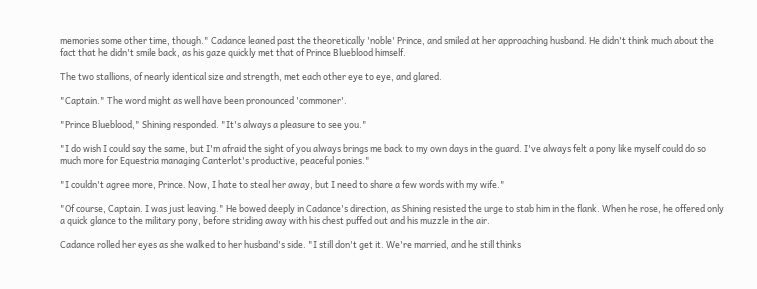memories some other time, though." Cadance leaned past the theoretically 'noble' Prince, and smiled at her approaching husband. He didn't think much about the fact that he didn't smile back, as his gaze quickly met that of Prince Blueblood himself.

The two stallions, of nearly identical size and strength, met each other eye to eye, and glared.

"Captain." The word might as well have been pronounced 'commoner'.

"Prince Blueblood," Shining responded. "It's always a pleasure to see you."

"I do wish I could say the same, but I'm afraid the sight of you always brings me back to my own days in the guard. I've always felt a pony like myself could do so much more for Equestria managing Canterlot's productive, peaceful ponies."

"I couldn't agree more, Prince. Now, I hate to steal her away, but I need to share a few words with my wife."

"Of course, Captain. I was just leaving." He bowed deeply in Cadance's direction, as Shining resisted the urge to stab him in the flank. When he rose, he offered only a quick glance to the military pony, before striding away with his chest puffed out and his muzzle in the air.

Cadance rolled her eyes as she walked to her husband's side. "I still don't get it. We're married, and he still thinks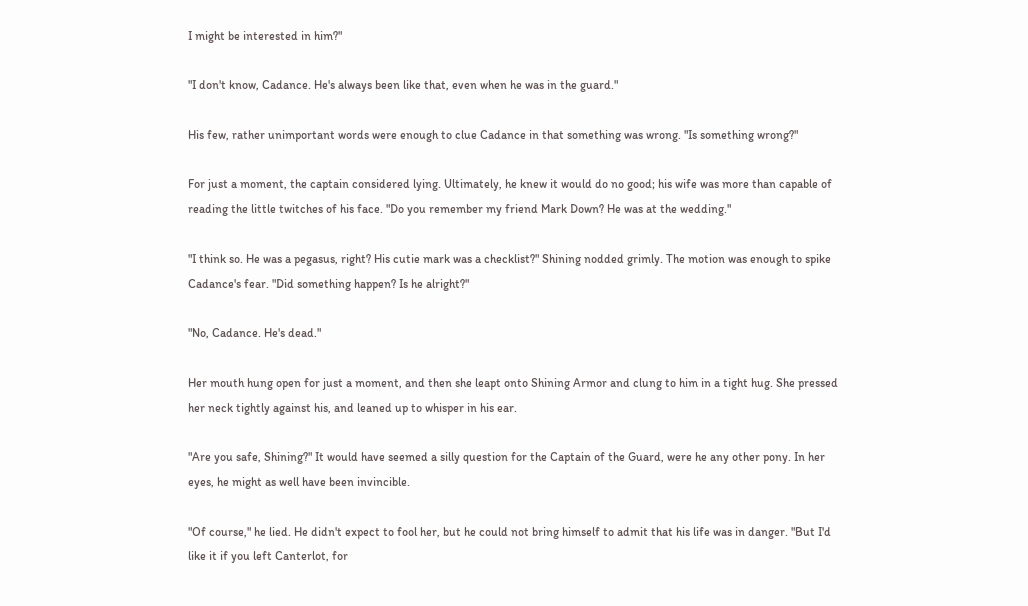I might be interested in him?"

"I don't know, Cadance. He's always been like that, even when he was in the guard."

His few, rather unimportant words were enough to clue Cadance in that something was wrong. "Is something wrong?"

For just a moment, the captain considered lying. Ultimately, he knew it would do no good; his wife was more than capable of reading the little twitches of his face. "Do you remember my friend Mark Down? He was at the wedding."

"I think so. He was a pegasus, right? His cutie mark was a checklist?" Shining nodded grimly. The motion was enough to spike Cadance's fear. "Did something happen? Is he alright?"

"No, Cadance. He's dead."

Her mouth hung open for just a moment, and then she leapt onto Shining Armor and clung to him in a tight hug. She pressed her neck tightly against his, and leaned up to whisper in his ear.

"Are you safe, Shining?" It would have seemed a silly question for the Captain of the Guard, were he any other pony. In her eyes, he might as well have been invincible.

"Of course," he lied. He didn't expect to fool her, but he could not bring himself to admit that his life was in danger. "But I'd like it if you left Canterlot, for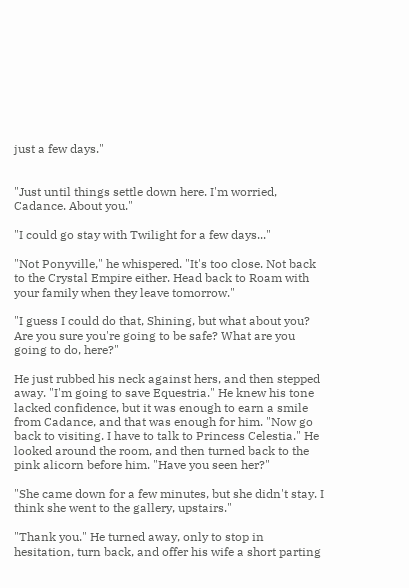just a few days."


"Just until things settle down here. I'm worried, Cadance. About you."

"I could go stay with Twilight for a few days..."

"Not Ponyville," he whispered. "It's too close. Not back to the Crystal Empire either. Head back to Roam with your family when they leave tomorrow."

"I guess I could do that, Shining, but what about you? Are you sure you're going to be safe? What are you going to do, here?"

He just rubbed his neck against hers, and then stepped away. "I'm going to save Equestria." He knew his tone lacked confidence, but it was enough to earn a smile from Cadance, and that was enough for him. "Now go back to visiting. I have to talk to Princess Celestia." He looked around the room, and then turned back to the pink alicorn before him. "Have you seen her?"

"She came down for a few minutes, but she didn't stay. I think she went to the gallery, upstairs."

"Thank you." He turned away, only to stop in hesitation, turn back, and offer his wife a short parting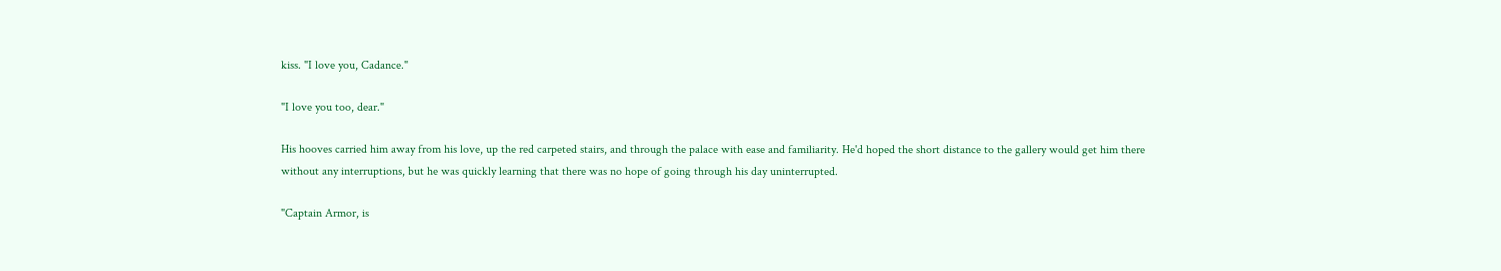kiss. "I love you, Cadance."

"I love you too, dear."

His hooves carried him away from his love, up the red carpeted stairs, and through the palace with ease and familiarity. He'd hoped the short distance to the gallery would get him there without any interruptions, but he was quickly learning that there was no hope of going through his day uninterrupted.

"Captain Armor, is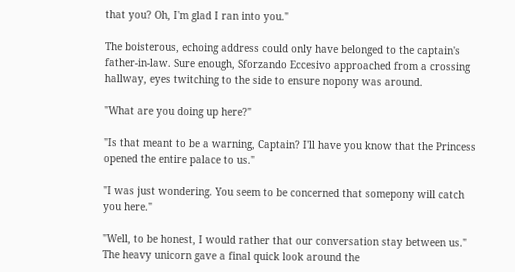that you? Oh, I'm glad I ran into you."

The boisterous, echoing address could only have belonged to the captain's father-in-law. Sure enough, Sforzando Eccesivo approached from a crossing hallway, eyes twitching to the side to ensure nopony was around.

"What are you doing up here?"

"Is that meant to be a warning, Captain? I'll have you know that the Princess opened the entire palace to us."

"I was just wondering. You seem to be concerned that somepony will catch you here."

"Well, to be honest, I would rather that our conversation stay between us." The heavy unicorn gave a final quick look around the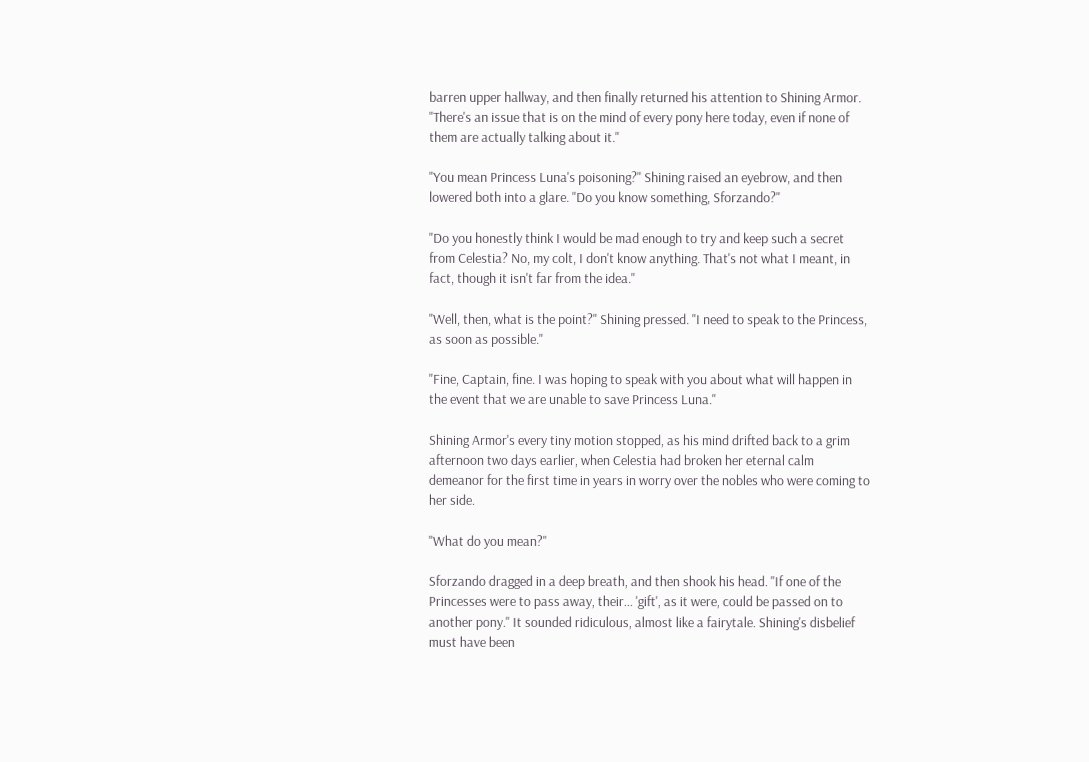barren upper hallway, and then finally returned his attention to Shining Armor. "There's an issue that is on the mind of every pony here today, even if none of them are actually talking about it."

"You mean Princess Luna's poisoning?" Shining raised an eyebrow, and then lowered both into a glare. "Do you know something, Sforzando?"

"Do you honestly think I would be mad enough to try and keep such a secret from Celestia? No, my colt, I don't know anything. That's not what I meant, in fact, though it isn't far from the idea."

"Well, then, what is the point?" Shining pressed. "I need to speak to the Princess, as soon as possible."

"Fine, Captain, fine. I was hoping to speak with you about what will happen in the event that we are unable to save Princess Luna."

Shining Armor's every tiny motion stopped, as his mind drifted back to a grim afternoon two days earlier, when Celestia had broken her eternal calm demeanor for the first time in years in worry over the nobles who were coming to her side.

"What do you mean?"

Sforzando dragged in a deep breath, and then shook his head. "If one of the Princesses were to pass away, their... 'gift', as it were, could be passed on to another pony." It sounded ridiculous, almost like a fairytale. Shining's disbelief must have been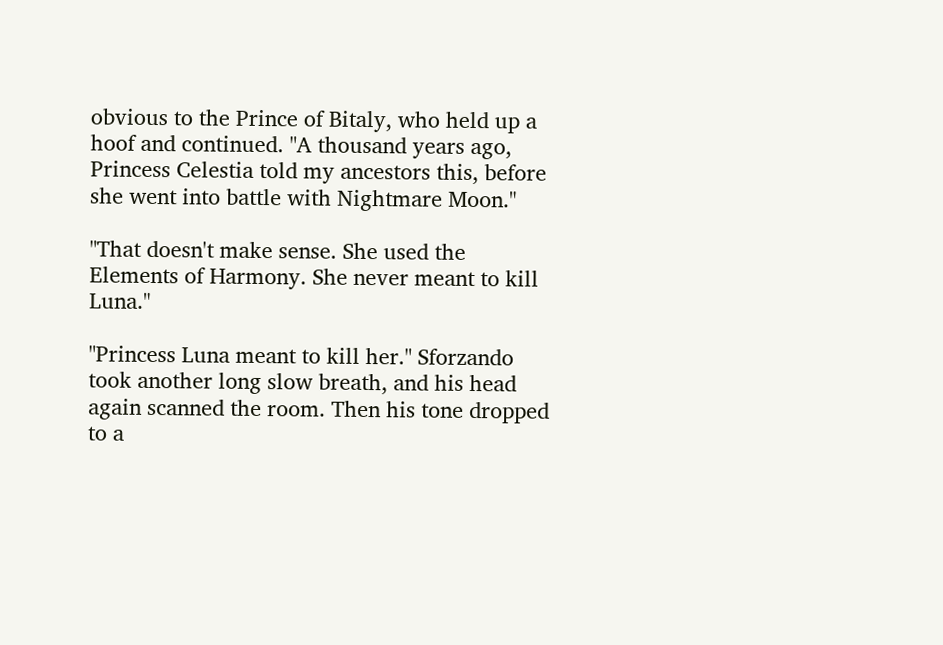obvious to the Prince of Bitaly, who held up a hoof and continued. "A thousand years ago, Princess Celestia told my ancestors this, before she went into battle with Nightmare Moon."

"That doesn't make sense. She used the Elements of Harmony. She never meant to kill Luna."

"Princess Luna meant to kill her." Sforzando took another long slow breath, and his head again scanned the room. Then his tone dropped to a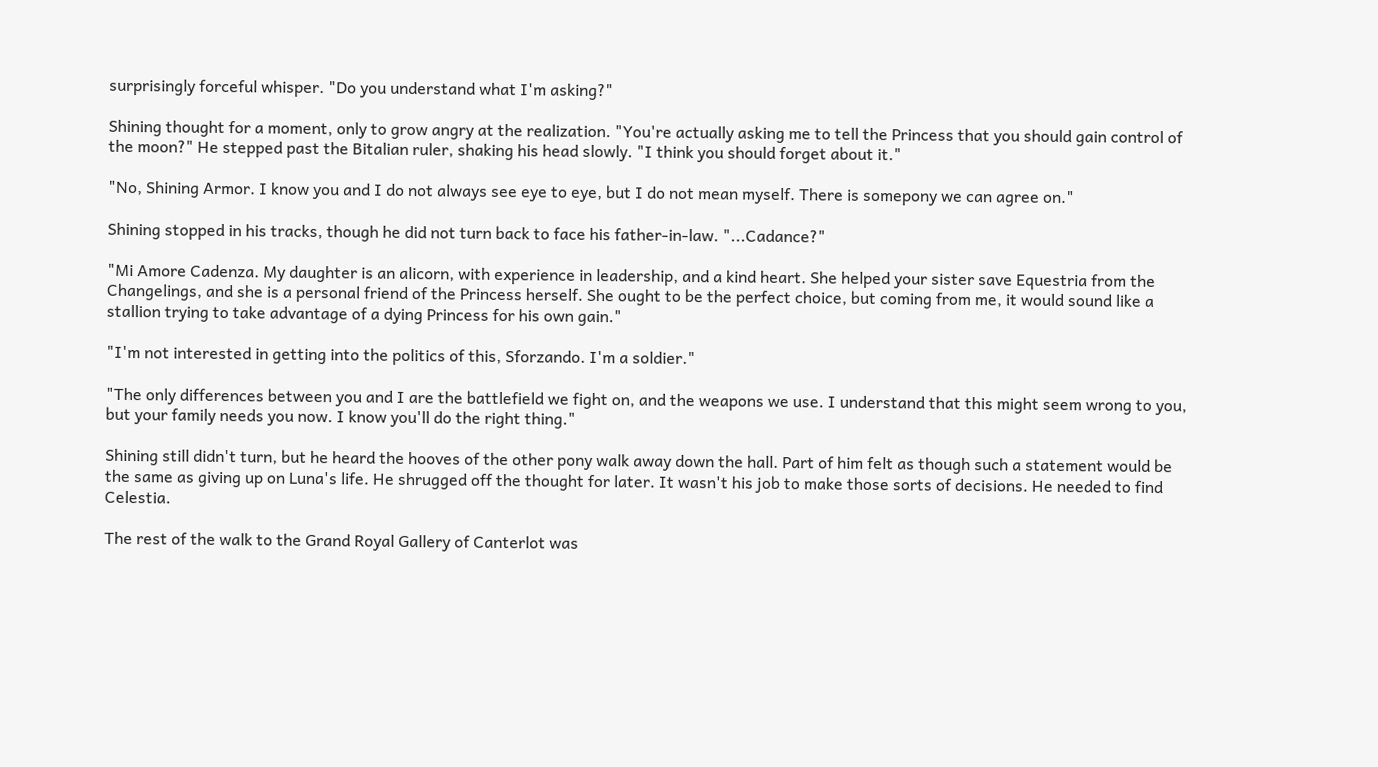surprisingly forceful whisper. "Do you understand what I'm asking?"

Shining thought for a moment, only to grow angry at the realization. "You're actually asking me to tell the Princess that you should gain control of the moon?" He stepped past the Bitalian ruler, shaking his head slowly. "I think you should forget about it."

"No, Shining Armor. I know you and I do not always see eye to eye, but I do not mean myself. There is somepony we can agree on."

Shining stopped in his tracks, though he did not turn back to face his father-in-law. "...Cadance?"

"Mi Amore Cadenza. My daughter is an alicorn, with experience in leadership, and a kind heart. She helped your sister save Equestria from the Changelings, and she is a personal friend of the Princess herself. She ought to be the perfect choice, but coming from me, it would sound like a stallion trying to take advantage of a dying Princess for his own gain."

"I'm not interested in getting into the politics of this, Sforzando. I'm a soldier."

"The only differences between you and I are the battlefield we fight on, and the weapons we use. I understand that this might seem wrong to you, but your family needs you now. I know you'll do the right thing."

Shining still didn't turn, but he heard the hooves of the other pony walk away down the hall. Part of him felt as though such a statement would be the same as giving up on Luna's life. He shrugged off the thought for later. It wasn't his job to make those sorts of decisions. He needed to find Celestia.

The rest of the walk to the Grand Royal Gallery of Canterlot was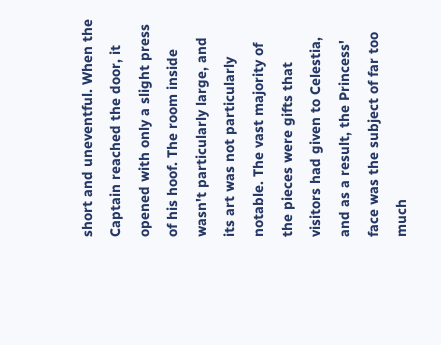short and uneventful. When the Captain reached the door, it opened with only a slight press of his hoof. The room inside wasn't particularly large, and its art was not particularly notable. The vast majority of the pieces were gifts that visitors had given to Celestia, and as a result, the Princess' face was the subject of far too much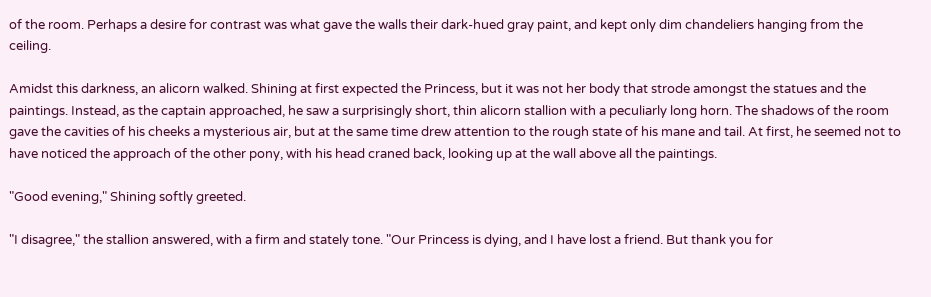of the room. Perhaps a desire for contrast was what gave the walls their dark-hued gray paint, and kept only dim chandeliers hanging from the ceiling.

Amidst this darkness, an alicorn walked. Shining at first expected the Princess, but it was not her body that strode amongst the statues and the paintings. Instead, as the captain approached, he saw a surprisingly short, thin alicorn stallion with a peculiarly long horn. The shadows of the room gave the cavities of his cheeks a mysterious air, but at the same time drew attention to the rough state of his mane and tail. At first, he seemed not to have noticed the approach of the other pony, with his head craned back, looking up at the wall above all the paintings.

"Good evening," Shining softly greeted.

"I disagree," the stallion answered, with a firm and stately tone. "Our Princess is dying, and I have lost a friend. But thank you for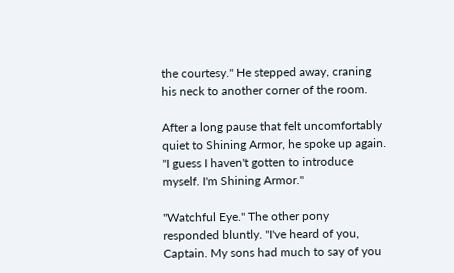the courtesy." He stepped away, craning his neck to another corner of the room.

After a long pause that felt uncomfortably quiet to Shining Armor, he spoke up again. "I guess I haven't gotten to introduce myself. I'm Shining Armor."

"Watchful Eye." The other pony responded bluntly. "I've heard of you, Captain. My sons had much to say of you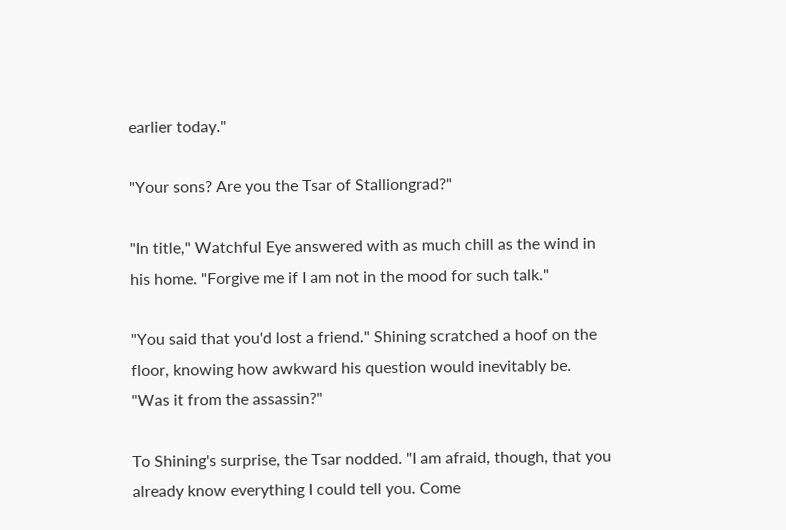earlier today."

"Your sons? Are you the Tsar of Stalliongrad?"

"In title," Watchful Eye answered with as much chill as the wind in his home. "Forgive me if I am not in the mood for such talk."

"You said that you'd lost a friend." Shining scratched a hoof on the floor, knowing how awkward his question would inevitably be. "Was it from the assassin?"

To Shining's surprise, the Tsar nodded. "I am afraid, though, that you already know everything I could tell you. Come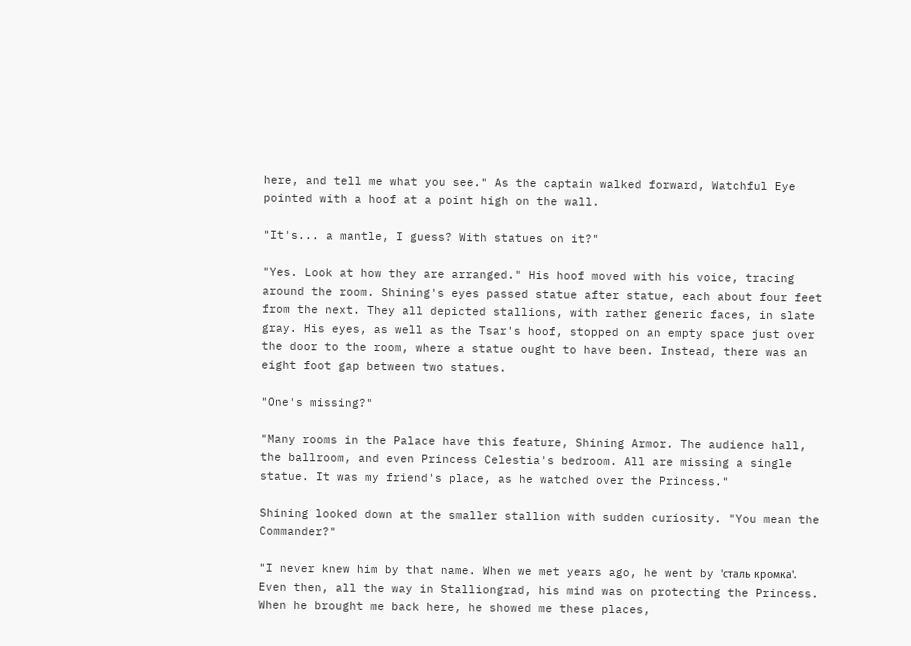here, and tell me what you see." As the captain walked forward, Watchful Eye pointed with a hoof at a point high on the wall.

"It's... a mantle, I guess? With statues on it?"

"Yes. Look at how they are arranged." His hoof moved with his voice, tracing around the room. Shining's eyes passed statue after statue, each about four feet from the next. They all depicted stallions, with rather generic faces, in slate gray. His eyes, as well as the Tsar's hoof, stopped on an empty space just over the door to the room, where a statue ought to have been. Instead, there was an eight foot gap between two statues.

"One's missing?"

"Many rooms in the Palace have this feature, Shining Armor. The audience hall, the ballroom, and even Princess Celestia's bedroom. All are missing a single statue. It was my friend's place, as he watched over the Princess."

Shining looked down at the smaller stallion with sudden curiosity. "You mean the Commander?"

"I never knew him by that name. When we met years ago, he went by 'сталь кромка'. Even then, all the way in Stalliongrad, his mind was on protecting the Princess. When he brought me back here, he showed me these places,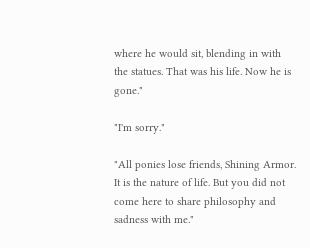where he would sit, blending in with the statues. That was his life. Now he is gone."

"I'm sorry."

"All ponies lose friends, Shining Armor. It is the nature of life. But you did not come here to share philosophy and sadness with me."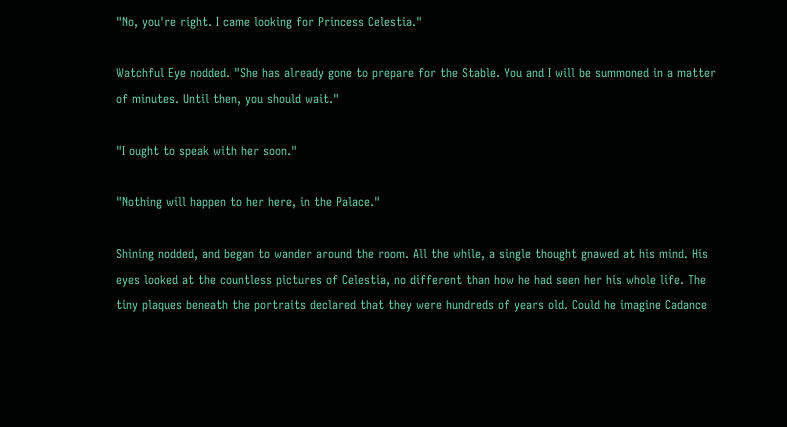"No, you're right. I came looking for Princess Celestia."

Watchful Eye nodded. "She has already gone to prepare for the Stable. You and I will be summoned in a matter of minutes. Until then, you should wait."

"I ought to speak with her soon."

"Nothing will happen to her here, in the Palace."

Shining nodded, and began to wander around the room. All the while, a single thought gnawed at his mind. His eyes looked at the countless pictures of Celestia, no different than how he had seen her his whole life. The tiny plaques beneath the portraits declared that they were hundreds of years old. Could he imagine Cadance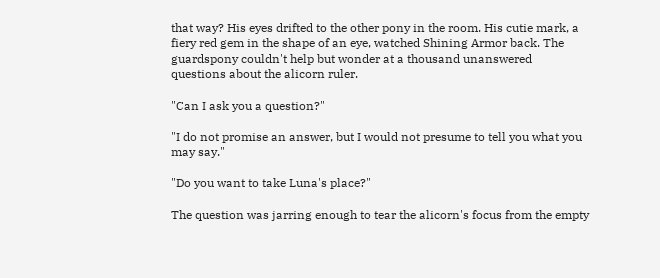that way? His eyes drifted to the other pony in the room. His cutie mark, a fiery red gem in the shape of an eye, watched Shining Armor back. The guardspony couldn't help but wonder at a thousand unanswered questions about the alicorn ruler.

"Can I ask you a question?"

"I do not promise an answer, but I would not presume to tell you what you may say."

"Do you want to take Luna's place?"

The question was jarring enough to tear the alicorn's focus from the empty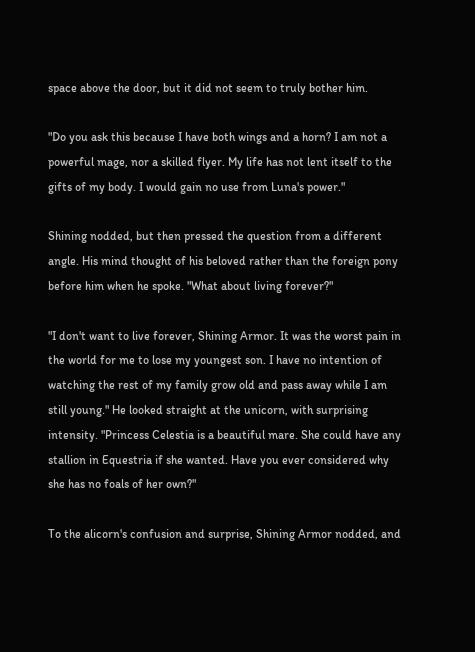space above the door, but it did not seem to truly bother him.

"Do you ask this because I have both wings and a horn? I am not a powerful mage, nor a skilled flyer. My life has not lent itself to the gifts of my body. I would gain no use from Luna's power."

Shining nodded, but then pressed the question from a different angle. His mind thought of his beloved rather than the foreign pony before him when he spoke. "What about living forever?"

"I don't want to live forever, Shining Armor. It was the worst pain in the world for me to lose my youngest son. I have no intention of watching the rest of my family grow old and pass away while I am still young." He looked straight at the unicorn, with surprising intensity. "Princess Celestia is a beautiful mare. She could have any stallion in Equestria if she wanted. Have you ever considered why she has no foals of her own?"

To the alicorn's confusion and surprise, Shining Armor nodded, and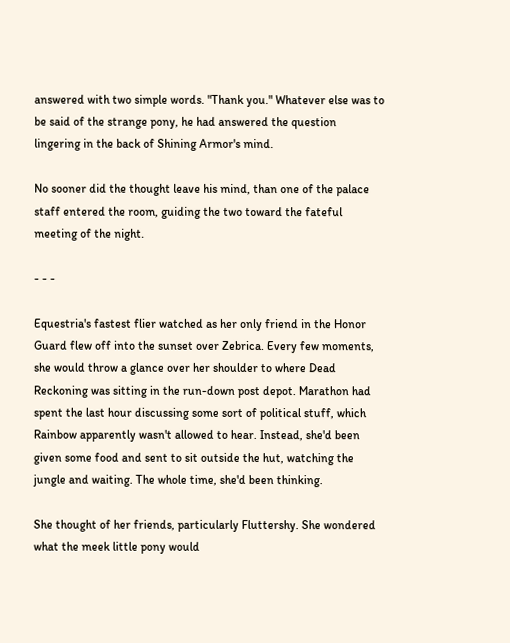answered with two simple words. "Thank you." Whatever else was to be said of the strange pony, he had answered the question lingering in the back of Shining Armor's mind.

No sooner did the thought leave his mind, than one of the palace staff entered the room, guiding the two toward the fateful meeting of the night.

- - -

Equestria's fastest flier watched as her only friend in the Honor Guard flew off into the sunset over Zebrica. Every few moments, she would throw a glance over her shoulder to where Dead Reckoning was sitting in the run-down post depot. Marathon had spent the last hour discussing some sort of political stuff, which Rainbow apparently wasn't allowed to hear. Instead, she'd been given some food and sent to sit outside the hut, watching the jungle and waiting. The whole time, she'd been thinking.

She thought of her friends, particularly Fluttershy. She wondered what the meek little pony would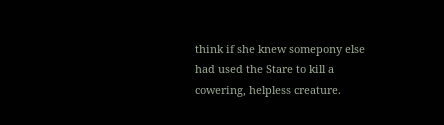think if she knew somepony else had used the Stare to kill a cowering, helpless creature.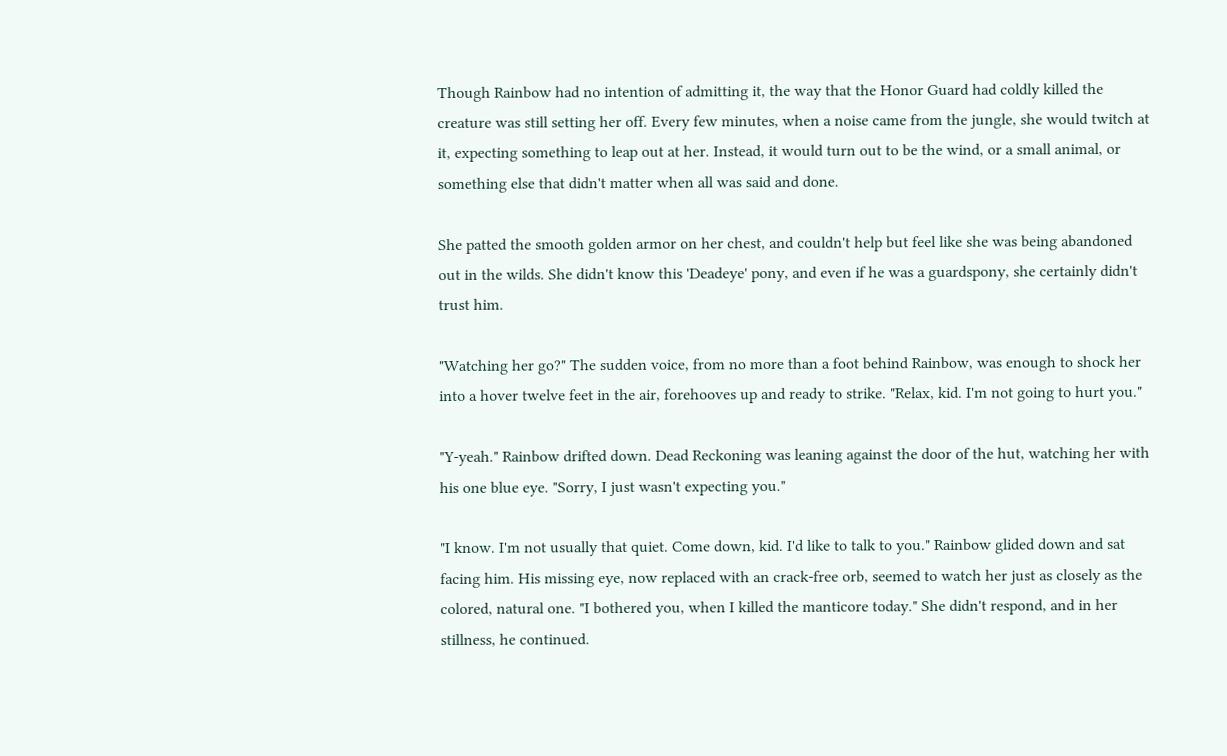Though Rainbow had no intention of admitting it, the way that the Honor Guard had coldly killed the creature was still setting her off. Every few minutes, when a noise came from the jungle, she would twitch at it, expecting something to leap out at her. Instead, it would turn out to be the wind, or a small animal, or something else that didn't matter when all was said and done.

She patted the smooth golden armor on her chest, and couldn't help but feel like she was being abandoned out in the wilds. She didn't know this 'Deadeye' pony, and even if he was a guardspony, she certainly didn't trust him.

"Watching her go?" The sudden voice, from no more than a foot behind Rainbow, was enough to shock her into a hover twelve feet in the air, forehooves up and ready to strike. "Relax, kid. I'm not going to hurt you."

"Y-yeah." Rainbow drifted down. Dead Reckoning was leaning against the door of the hut, watching her with his one blue eye. "Sorry, I just wasn't expecting you."

"I know. I'm not usually that quiet. Come down, kid. I'd like to talk to you." Rainbow glided down and sat facing him. His missing eye, now replaced with an crack-free orb, seemed to watch her just as closely as the colored, natural one. "I bothered you, when I killed the manticore today." She didn't respond, and in her stillness, he continued.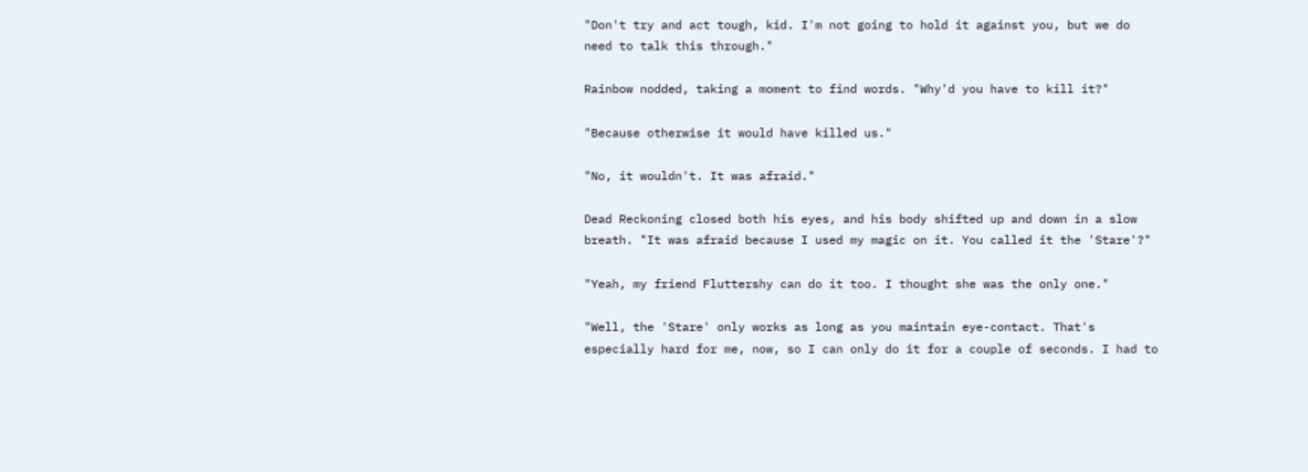"Don't try and act tough, kid. I'm not going to hold it against you, but we do need to talk this through."

Rainbow nodded, taking a moment to find words. "Why'd you have to kill it?"

"Because otherwise it would have killed us."

"No, it wouldn't. It was afraid."

Dead Reckoning closed both his eyes, and his body shifted up and down in a slow breath. "It was afraid because I used my magic on it. You called it the 'Stare'?"

"Yeah, my friend Fluttershy can do it too. I thought she was the only one."

"Well, the 'Stare' only works as long as you maintain eye-contact. That's especially hard for me, now, so I can only do it for a couple of seconds. I had to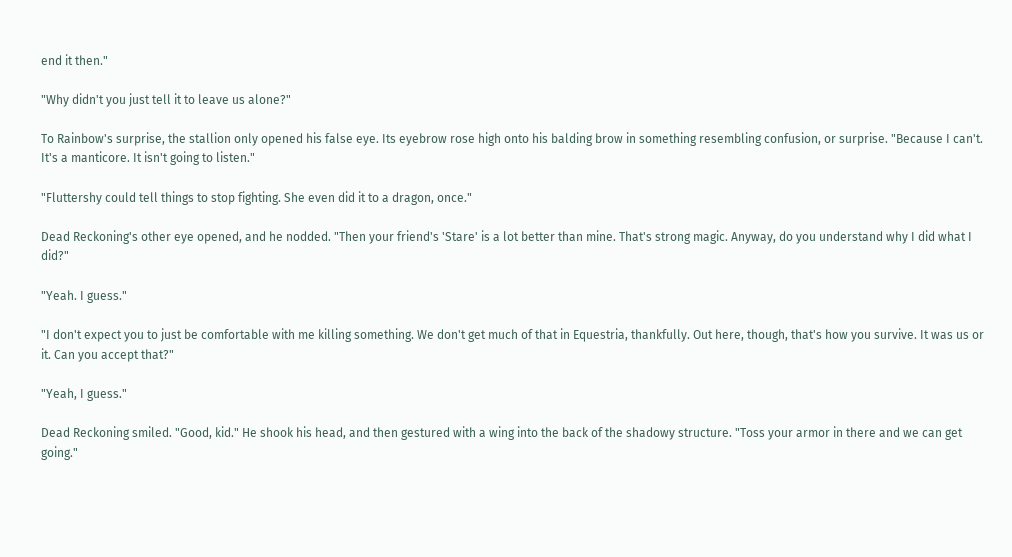end it then."

"Why didn't you just tell it to leave us alone?"

To Rainbow's surprise, the stallion only opened his false eye. Its eyebrow rose high onto his balding brow in something resembling confusion, or surprise. "Because I can't. It's a manticore. It isn't going to listen."

"Fluttershy could tell things to stop fighting. She even did it to a dragon, once."

Dead Reckoning's other eye opened, and he nodded. "Then your friend's 'Stare' is a lot better than mine. That's strong magic. Anyway, do you understand why I did what I did?"

"Yeah. I guess."

"I don't expect you to just be comfortable with me killing something. We don't get much of that in Equestria, thankfully. Out here, though, that's how you survive. It was us or it. Can you accept that?"

"Yeah, I guess."

Dead Reckoning smiled. "Good, kid." He shook his head, and then gestured with a wing into the back of the shadowy structure. "Toss your armor in there and we can get going."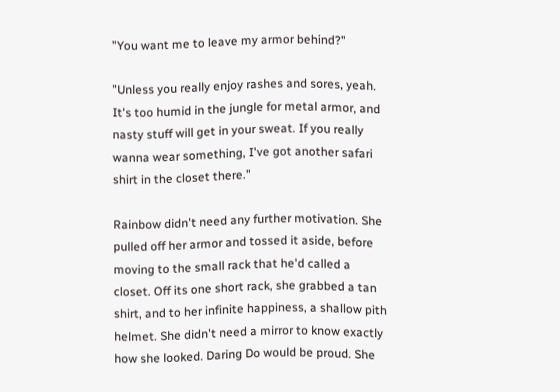"You want me to leave my armor behind?"

"Unless you really enjoy rashes and sores, yeah. It's too humid in the jungle for metal armor, and nasty stuff will get in your sweat. If you really wanna wear something, I've got another safari shirt in the closet there."

Rainbow didn't need any further motivation. She pulled off her armor and tossed it aside, before moving to the small rack that he'd called a closet. Off its one short rack, she grabbed a tan shirt, and to her infinite happiness, a shallow pith helmet. She didn't need a mirror to know exactly how she looked. Daring Do would be proud. She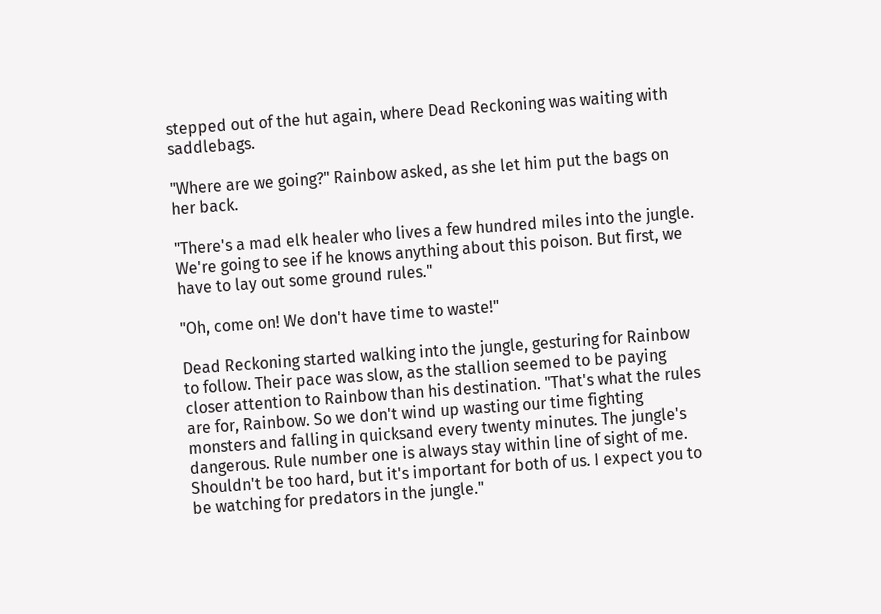stepped out of the hut again, where Dead Reckoning was waiting with saddlebags.

"Where are we going?" Rainbow asked, as she let him put the bags on her back.

"There's a mad elk healer who lives a few hundred miles into the jungle. We're going to see if he knows anything about this poison. But first, we have to lay out some ground rules."

"Oh, come on! We don't have time to waste!"

Dead Reckoning started walking into the jungle, gesturing for Rainbow to follow. Their pace was slow, as the stallion seemed to be paying closer attention to Rainbow than his destination. "That's what the rules are for, Rainbow. So we don't wind up wasting our time fighting monsters and falling in quicksand every twenty minutes. The jungle's dangerous. Rule number one is always stay within line of sight of me. Shouldn't be too hard, but it's important for both of us. I expect you to be watching for predators in the jungle."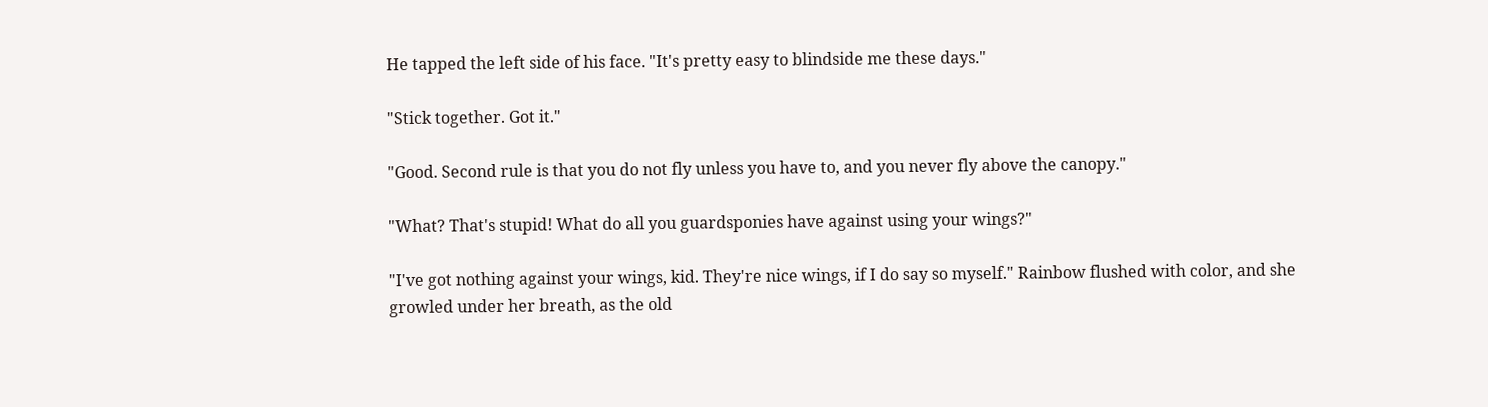He tapped the left side of his face. "It's pretty easy to blindside me these days."

"Stick together. Got it."

"Good. Second rule is that you do not fly unless you have to, and you never fly above the canopy."

"What? That's stupid! What do all you guardsponies have against using your wings?"

"I've got nothing against your wings, kid. They're nice wings, if I do say so myself." Rainbow flushed with color, and she growled under her breath, as the old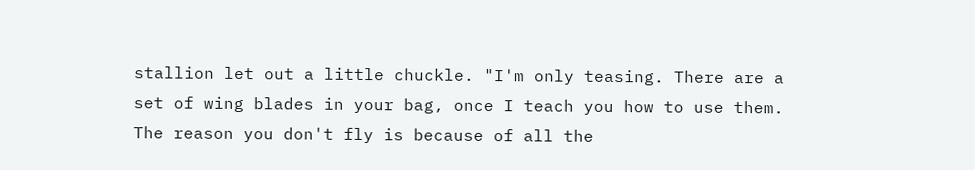stallion let out a little chuckle. "I'm only teasing. There are a set of wing blades in your bag, once I teach you how to use them. The reason you don't fly is because of all the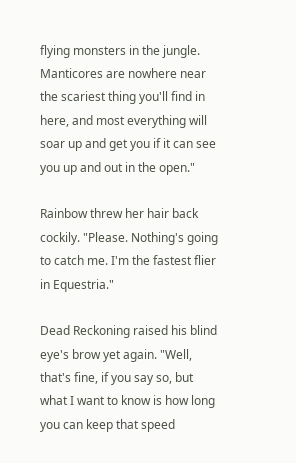flying monsters in the jungle. Manticores are nowhere near the scariest thing you'll find in here, and most everything will soar up and get you if it can see you up and out in the open."

Rainbow threw her hair back cockily. "Please. Nothing's going to catch me. I'm the fastest flier in Equestria."

Dead Reckoning raised his blind eye's brow yet again. "Well, that's fine, if you say so, but what I want to know is how long you can keep that speed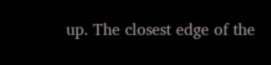up. The closest edge of the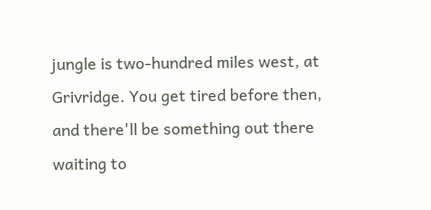jungle is two-hundred miles west, at Grivridge. You get tired before then, and there'll be something out there waiting to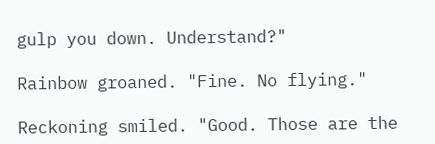gulp you down. Understand?"

Rainbow groaned. "Fine. No flying."

Reckoning smiled. "Good. Those are the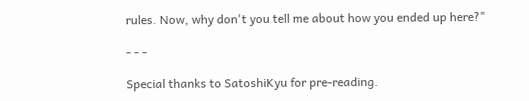rules. Now, why don't you tell me about how you ended up here?"

- - -

Special thanks to SatoshiKyu for pre-reading.